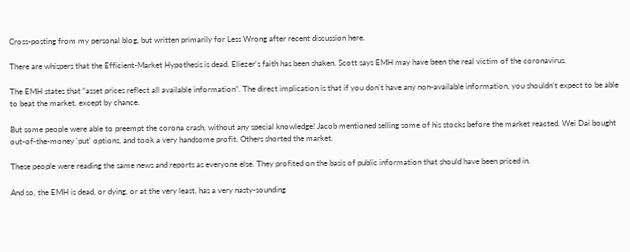Cross-posting from my personal blog, but written primarily for Less Wrong after recent discussion here.

There are whispers that the Efficient-Market Hypothesis is dead. Eliezer's faith has been shaken. Scott says EMH may have been the real victim of the coronavirus.

The EMH states that “asset prices reflect all available information”. The direct implication is that if you don’t have any non-available information, you shouldn’t expect to be able to beat the market, except by chance.

But some people were able to preempt the corona crash, without any special knowledge! Jacob mentioned selling some of his stocks before the market reacted. Wei Dai bought out-of-the-money 'put' options, and took a very handsome profit. Others shorted the market.

These people were reading the same news and reports as everyone else. They profited on the basis of public information that should have been priced in.

And so, the EMH is dead, or dying, or at the very least, has a very nasty-sounding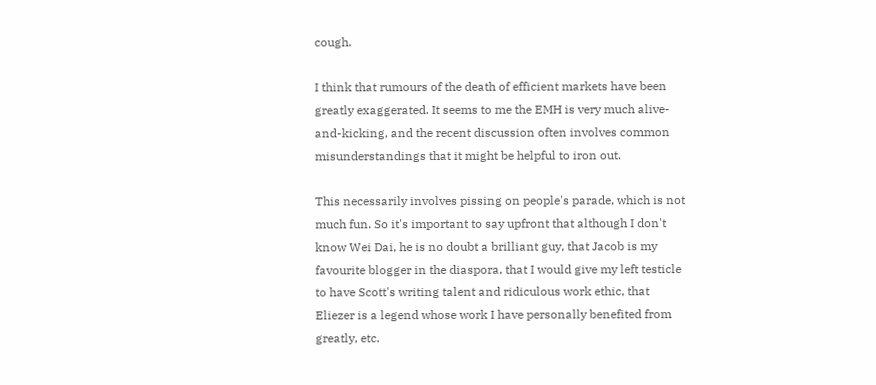cough.

I think that rumours of the death of efficient markets have been greatly exaggerated. It seems to me the EMH is very much alive-and-kicking, and the recent discussion often involves common misunderstandings that it might be helpful to iron out.

This necessarily involves pissing on people's parade, which is not much fun. So it's important to say upfront that although I don't know Wei Dai, he is no doubt a brilliant guy, that Jacob is my favourite blogger in the diaspora, that I would give my left testicle to have Scott's writing talent and ridiculous work ethic, that Eliezer is a legend whose work I have personally benefited from greatly, etc.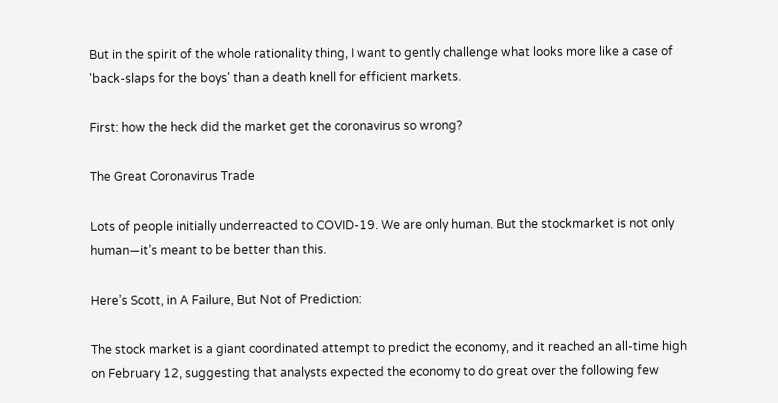But in the spirit of the whole rationality thing, I want to gently challenge what looks more like a case of 'back-slaps for the boys' than a death knell for efficient markets.

First: how the heck did the market get the coronavirus so wrong?

The Great Coronavirus Trade

Lots of people initially underreacted to COVID-19. We are only human. But the stockmarket is not only human—it’s meant to be better than this.

Here’s Scott, in A Failure, But Not of Prediction:

The stock market is a giant coordinated attempt to predict the economy, and it reached an all-time high on February 12, suggesting that analysts expected the economy to do great over the following few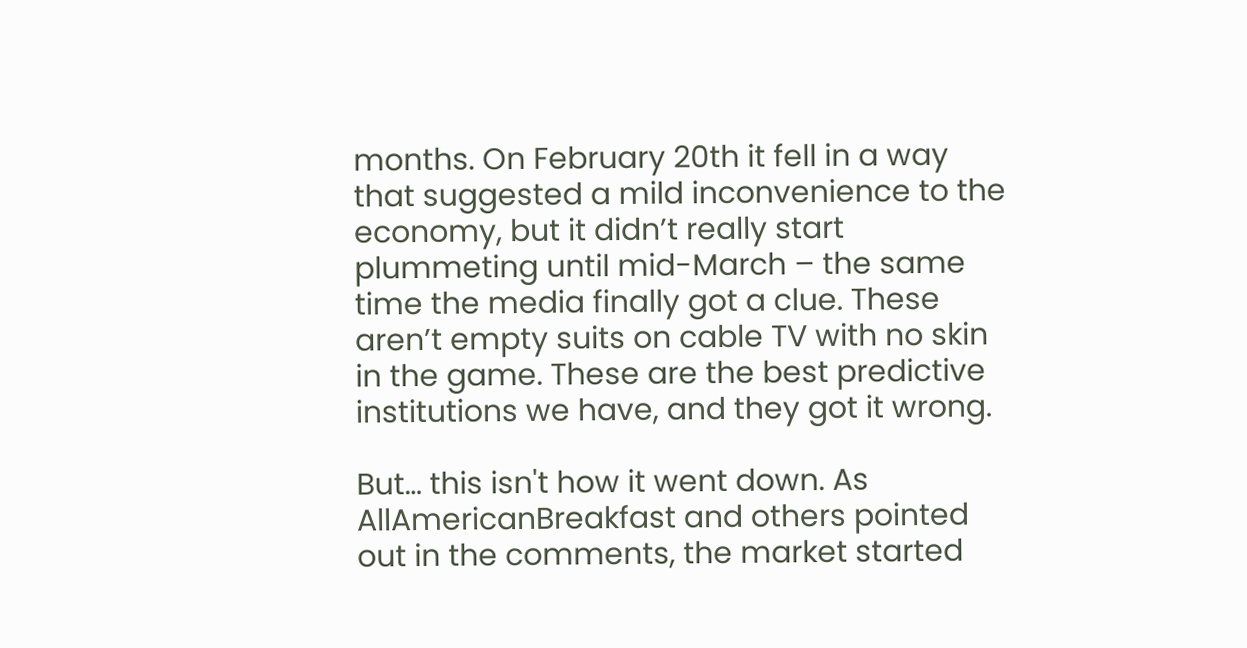months. On February 20th it fell in a way that suggested a mild inconvenience to the economy, but it didn’t really start plummeting until mid-March – the same time the media finally got a clue. These aren’t empty suits on cable TV with no skin in the game. These are the best predictive institutions we have, and they got it wrong.

But… this isn't how it went down. As AllAmericanBreakfast and others pointed out in the comments, the market started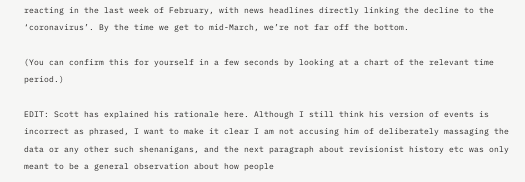reacting in the last week of February, with news headlines directly linking the decline to the ‘coronavirus’. By the time we get to mid-March, we’re not far off the bottom.

(You can confirm this for yourself in a few seconds by looking at a chart of the relevant time period.)

EDIT: Scott has explained his rationale here. Although I still think his version of events is incorrect as phrased, I want to make it clear I am not accusing him of deliberately massaging the data or any other such shenanigans, and the next paragraph about revisionist history etc was only meant to be a general observation about how people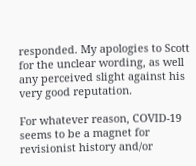responded. My apologies to Scott for the unclear wording, as well any perceived slight against his very good reputation.

For whatever reason, COVID-19 seems to be a magnet for revisionist history and/or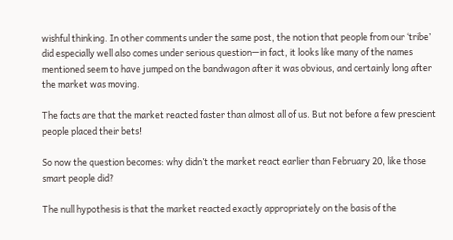wishful thinking. In other comments under the same post, the notion that people from our ‘tribe’ did especially well also comes under serious question—in fact, it looks like many of the names mentioned seem to have jumped on the bandwagon after it was obvious, and certainly long after the market was moving.

The facts are that the market reacted faster than almost all of us. But not before a few prescient people placed their bets!

So now the question becomes: why didn’t the market react earlier than February 20, like those smart people did?

The null hypothesis is that the market reacted exactly appropriately on the basis of the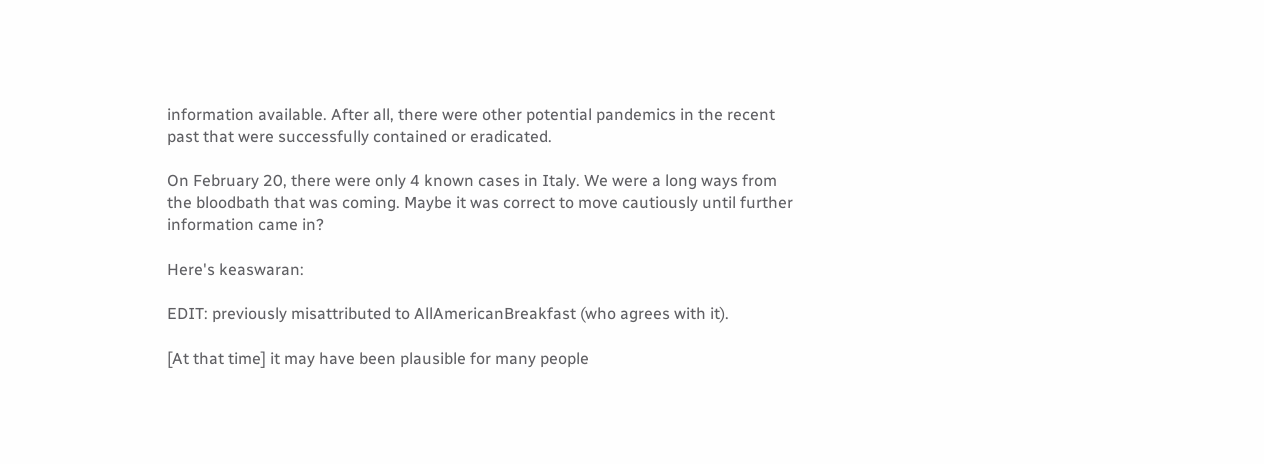information available. After all, there were other potential pandemics in the recent past that were successfully contained or eradicated.

On February 20, there were only 4 known cases in Italy. We were a long ways from the bloodbath that was coming. Maybe it was correct to move cautiously until further information came in?

Here's keaswaran:

EDIT: previously misattributed to AllAmericanBreakfast (who agrees with it).

[At that time] it may have been plausible for many people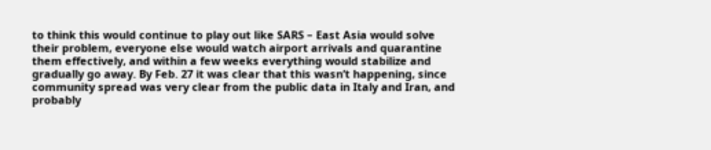to think this would continue to play out like SARS – East Asia would solve their problem, everyone else would watch airport arrivals and quarantine them effectively, and within a few weeks everything would stabilize and gradually go away. By Feb. 27 it was clear that this wasn’t happening, since community spread was very clear from the public data in Italy and Iran, and probably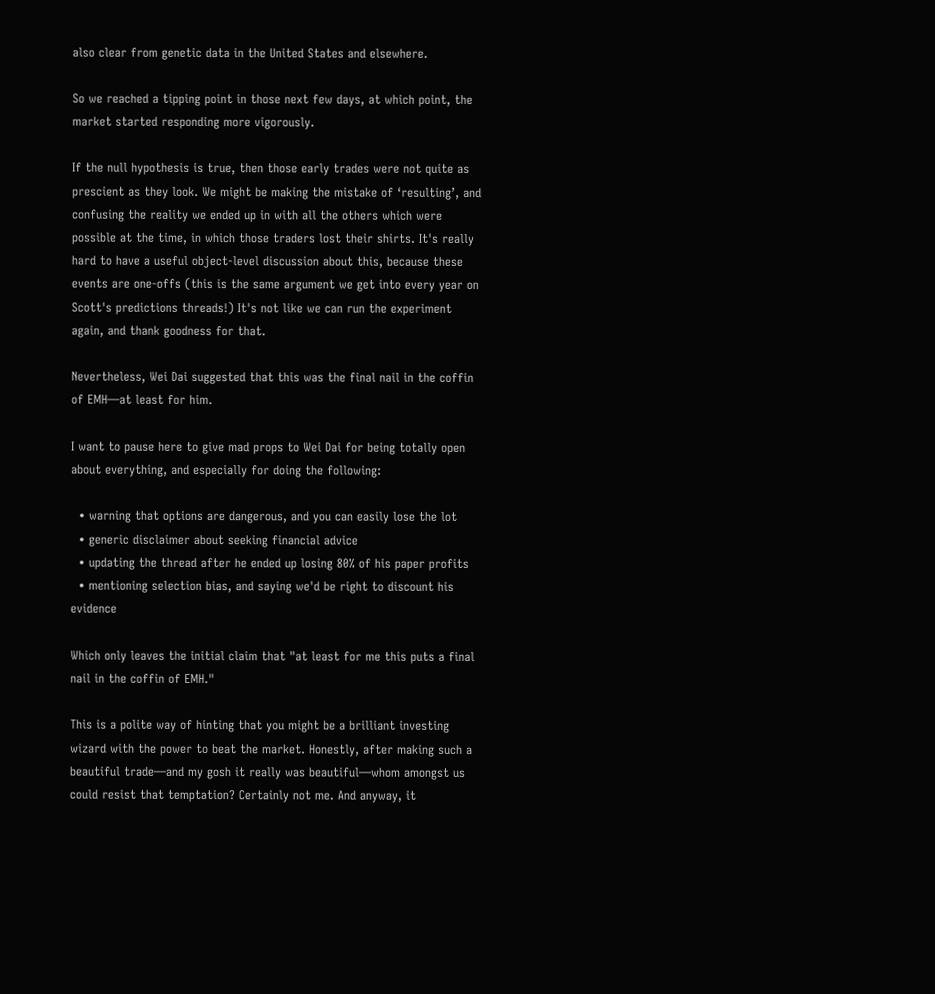also clear from genetic data in the United States and elsewhere.

So we reached a tipping point in those next few days, at which point, the market started responding more vigorously.

If the null hypothesis is true, then those early trades were not quite as prescient as they look. We might be making the mistake of ‘resulting’, and confusing the reality we ended up in with all the others which were possible at the time, in which those traders lost their shirts. It's really hard to have a useful object-level discussion about this, because these events are one-offs (this is the same argument we get into every year on Scott's predictions threads!) It's not like we can run the experiment again, and thank goodness for that.

Nevertheless, Wei Dai suggested that this was the final nail in the coffin of EMH—at least for him.

I want to pause here to give mad props to Wei Dai for being totally open about everything, and especially for doing the following:

  • warning that options are dangerous, and you can easily lose the lot
  • generic disclaimer about seeking financial advice
  • updating the thread after he ended up losing 80% of his paper profits
  • mentioning selection bias, and saying we'd be right to discount his evidence

Which only leaves the initial claim that "at least for me this puts a final nail in the coffin of EMH."

This is a polite way of hinting that you might be a brilliant investing wizard with the power to beat the market. Honestly, after making such a beautiful trade—and my gosh it really was beautiful—whom amongst us could resist that temptation? Certainly not me. And anyway, it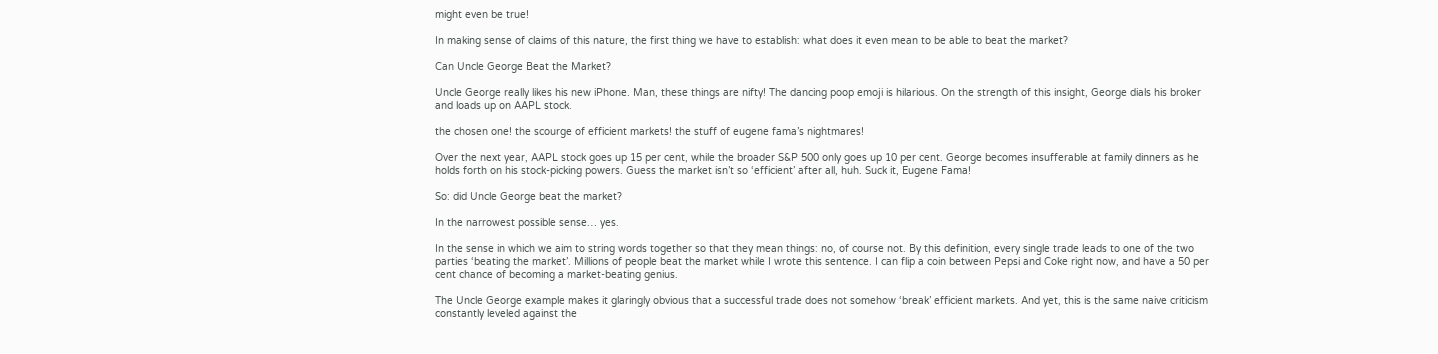might even be true!

In making sense of claims of this nature, the first thing we have to establish: what does it even mean to be able to beat the market?

Can Uncle George Beat the Market?

Uncle George really likes his new iPhone. Man, these things are nifty! The dancing poop emoji is hilarious. On the strength of this insight, George dials his broker and loads up on AAPL stock.

the chosen one! the scourge of efficient markets! the stuff of eugene fama’s nightmares!

Over the next year, AAPL stock goes up 15 per cent, while the broader S&P 500 only goes up 10 per cent. George becomes insufferable at family dinners as he holds forth on his stock-picking powers. Guess the market isn’t so ‘efficient’ after all, huh. Suck it, Eugene Fama!

So: did Uncle George beat the market?

In the narrowest possible sense… yes.

In the sense in which we aim to string words together so that they mean things: no, of course not. By this definition, every single trade leads to one of the two parties ‘beating the market’. Millions of people beat the market while I wrote this sentence. I can flip a coin between Pepsi and Coke right now, and have a 50 per cent chance of becoming a market-beating genius.

The Uncle George example makes it glaringly obvious that a successful trade does not somehow ‘break’ efficient markets. And yet, this is the same naive criticism constantly leveled against the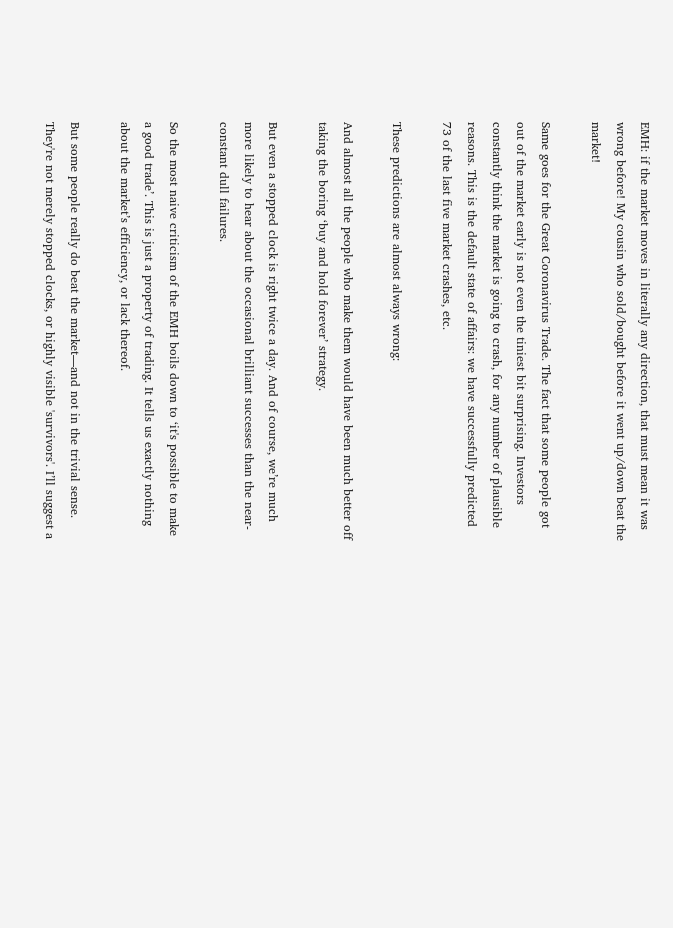EMH: if the market moves in literally any direction, that must mean it was wrong before! My cousin who sold/bought before it went up/down beat the market!

Same goes for the Great Coronavirus Trade. The fact that some people got out of the market early is not even the tiniest bit surprising. Investors constantly think the market is going to crash, for any number of plausible reasons. This is the default state of affairs: we have successfully predicted 73 of the last five market crashes, etc.

These predictions are almost always wrong:

And almost all the people who make them would have been much better off taking the boring ‘buy and hold forever’ strategy.

But even a stopped clock is right twice a day. And of course, we’re much more likely to hear about the occasional brilliant successes than the near-constant dull failures.

So the most naive criticism of the EMH boils down to ‘it's possible to make a good trade’. This is just a property of trading. It tells us exactly nothing about the market’s efficiency, or lack thereof.

But some people really do beat the market—and not in the trivial sense. They're not merely stopped clocks, or highly visible 'survivors'. I’ll suggest a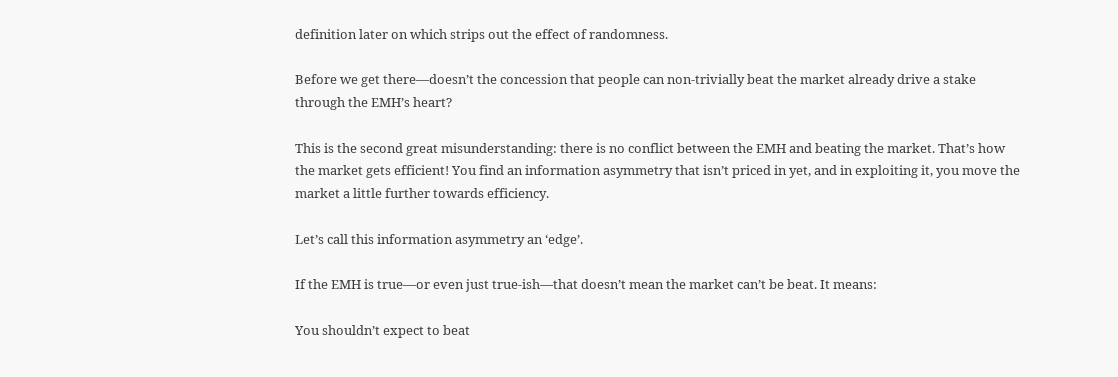definition later on which strips out the effect of randomness.

Before we get there—doesn’t the concession that people can non-trivially beat the market already drive a stake through the EMH’s heart?

This is the second great misunderstanding: there is no conflict between the EMH and beating the market. That’s how the market gets efficient! You find an information asymmetry that isn’t priced in yet, and in exploiting it, you move the market a little further towards efficiency.

Let’s call this information asymmetry an ‘edge’.

If the EMH is true—or even just true-ish—that doesn’t mean the market can’t be beat. It means:

You shouldn’t expect to beat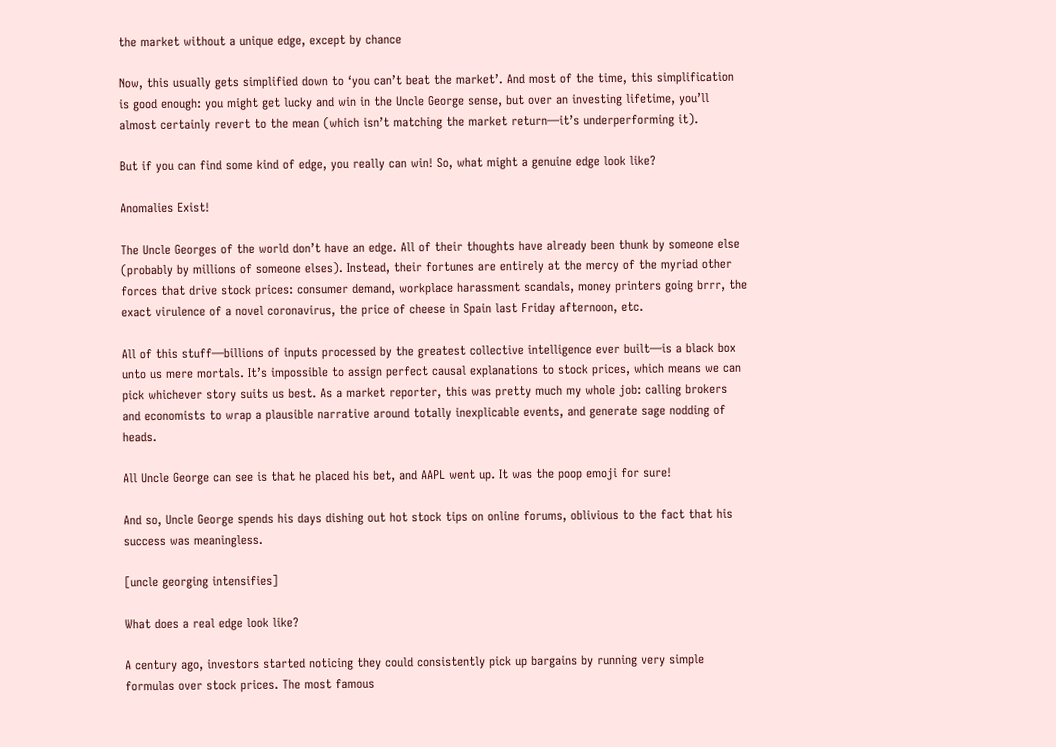the market without a unique edge, except by chance

Now, this usually gets simplified down to ‘you can’t beat the market’. And most of the time, this simplification is good enough: you might get lucky and win in the Uncle George sense, but over an investing lifetime, you’ll almost certainly revert to the mean (which isn’t matching the market return—it’s underperforming it).

But if you can find some kind of edge, you really can win! So, what might a genuine edge look like?

Anomalies Exist!

The Uncle Georges of the world don’t have an edge. All of their thoughts have already been thunk by someone else (probably by millions of someone elses). Instead, their fortunes are entirely at the mercy of the myriad other forces that drive stock prices: consumer demand, workplace harassment scandals, money printers going brrr, the exact virulence of a novel coronavirus, the price of cheese in Spain last Friday afternoon, etc.

All of this stuff—billions of inputs processed by the greatest collective intelligence ever built—is a black box unto us mere mortals. It’s impossible to assign perfect causal explanations to stock prices, which means we can pick whichever story suits us best. As a market reporter, this was pretty much my whole job: calling brokers and economists to wrap a plausible narrative around totally inexplicable events, and generate sage nodding of heads.

All Uncle George can see is that he placed his bet, and AAPL went up. It was the poop emoji for sure!

And so, Uncle George spends his days dishing out hot stock tips on online forums, oblivious to the fact that his success was meaningless.

[uncle georging intensifies]

What does a real edge look like?

A century ago, investors started noticing they could consistently pick up bargains by running very simple formulas over stock prices. The most famous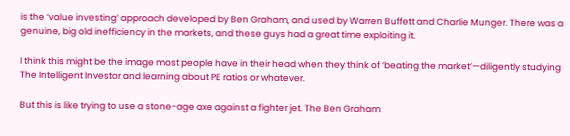is the ‘value investing’ approach developed by Ben Graham, and used by Warren Buffett and Charlie Munger. There was a genuine, big old inefficiency in the markets, and these guys had a great time exploiting it.

I think this might be the image most people have in their head when they think of ‘beating the market’—diligently studying The Intelligent Investor and learning about PE ratios or whatever.

But this is like trying to use a stone-age axe against a fighter jet. The Ben Graham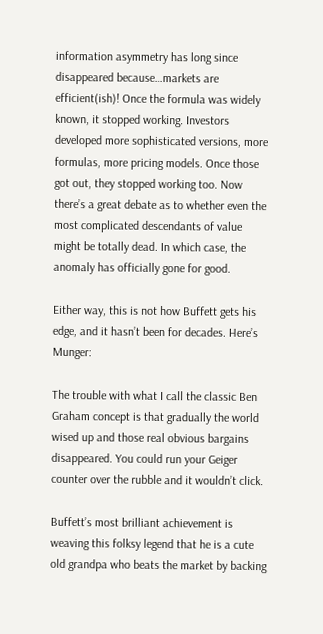information asymmetry has long since disappeared because…markets are efficient(ish)! Once the formula was widely known, it stopped working. Investors developed more sophisticated versions, more formulas, more pricing models. Once those got out, they stopped working too. Now there’s a great debate as to whether even the most complicated descendants of value might be totally dead. In which case, the anomaly has officially gone for good.

Either way, this is not how Buffett gets his edge, and it hasn’t been for decades. Here’s Munger:

The trouble with what I call the classic Ben Graham concept is that gradually the world wised up and those real obvious bargains disappeared. You could run your Geiger counter over the rubble and it wouldn’t click.

Buffett’s most brilliant achievement is weaving this folksy legend that he is a cute old grandpa who beats the market by backing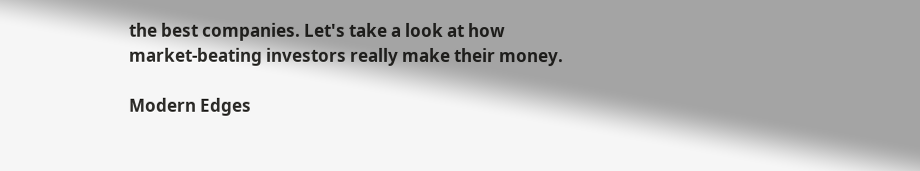the best companies. Let's take a look at how market-beating investors really make their money.

Modern Edges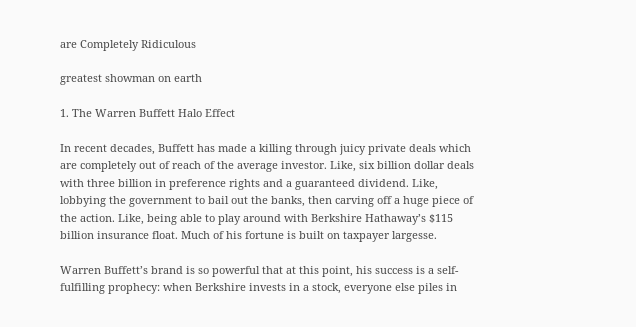are Completely Ridiculous

greatest showman on earth

1. The Warren Buffett Halo Effect

In recent decades, Buffett has made a killing through juicy private deals which are completely out of reach of the average investor. Like, six billion dollar deals with three billion in preference rights and a guaranteed dividend. Like, lobbying the government to bail out the banks, then carving off a huge piece of the action. Like, being able to play around with Berkshire Hathaway’s $115 billion insurance float. Much of his fortune is built on taxpayer largesse.

Warren Buffett’s brand is so powerful that at this point, his success is a self-fulfilling prophecy: when Berkshire invests in a stock, everyone else piles in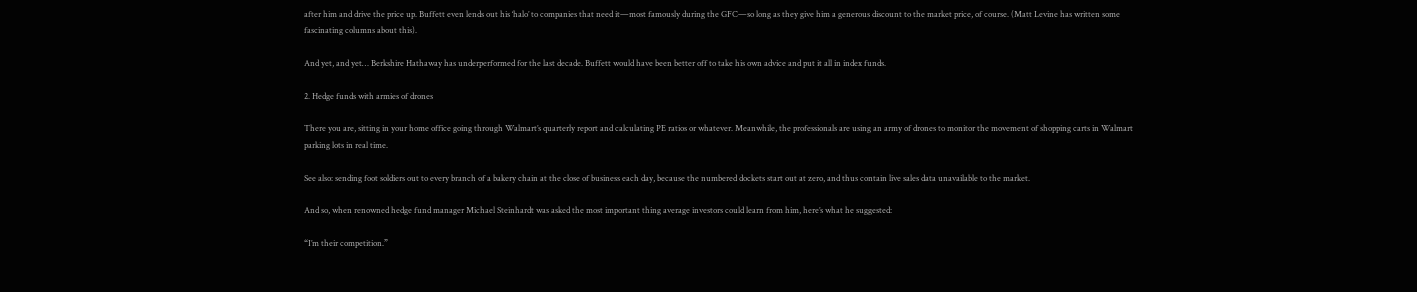after him and drive the price up. Buffett even lends out his ‘halo’ to companies that need it—most famously during the GFC—so long as they give him a generous discount to the market price, of course. (Matt Levine has written some fascinating columns about this).

And yet, and yet… Berkshire Hathaway has underperformed for the last decade. Buffett would have been better off to take his own advice and put it all in index funds.

2. Hedge funds with armies of drones

There you are, sitting in your home office going through Walmart’s quarterly report and calculating PE ratios or whatever. Meanwhile, the professionals are using an army of drones to monitor the movement of shopping carts in Walmart parking lots in real time.

See also: sending foot soldiers out to every branch of a bakery chain at the close of business each day, because the numbered dockets start out at zero, and thus contain live sales data unavailable to the market.

And so, when renowned hedge fund manager Michael Steinhardt was asked the most important thing average investors could learn from him, here’s what he suggested:

“I’m their competition.”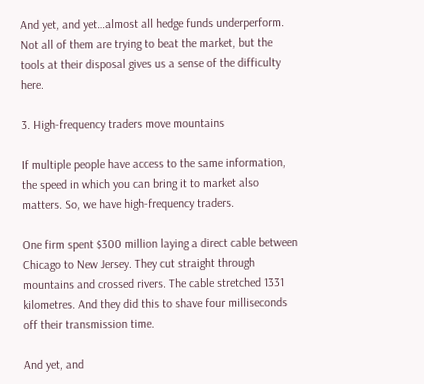And yet, and yet…almost all hedge funds underperform. Not all of them are trying to beat the market, but the tools at their disposal gives us a sense of the difficulty here.

3. High-frequency traders move mountains

If multiple people have access to the same information, the speed in which you can bring it to market also matters. So, we have high-frequency traders.

One firm spent $300 million laying a direct cable between Chicago to New Jersey. They cut straight through mountains and crossed rivers. The cable stretched 1331 kilometres. And they did this to shave four milliseconds off their transmission time.

And yet, and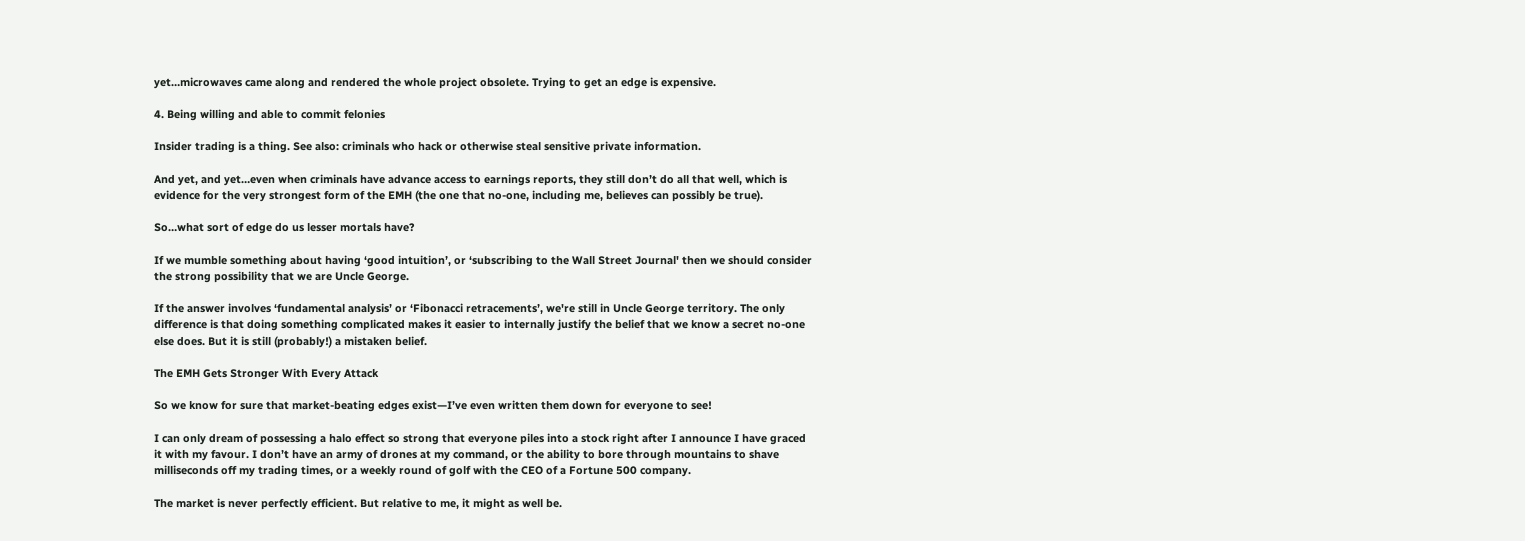yet…microwaves came along and rendered the whole project obsolete. Trying to get an edge is expensive.

4. Being willing and able to commit felonies

Insider trading is a thing. See also: criminals who hack or otherwise steal sensitive private information.

And yet, and yet…even when criminals have advance access to earnings reports, they still don’t do all that well, which is evidence for the very strongest form of the EMH (the one that no-one, including me, believes can possibly be true).

So…what sort of edge do us lesser mortals have?

If we mumble something about having ‘good intuition’, or ‘subscribing to the Wall Street Journal' then we should consider the strong possibility that we are Uncle George.

If the answer involves ‘fundamental analysis’ or ‘Fibonacci retracements’, we're still in Uncle George territory. The only difference is that doing something complicated makes it easier to internally justify the belief that we know a secret no-one else does. But it is still (probably!) a mistaken belief.

The EMH Gets Stronger With Every Attack

So we know for sure that market-beating edges exist—I’ve even written them down for everyone to see!

I can only dream of possessing a halo effect so strong that everyone piles into a stock right after I announce I have graced it with my favour. I don’t have an army of drones at my command, or the ability to bore through mountains to shave milliseconds off my trading times, or a weekly round of golf with the CEO of a Fortune 500 company.

The market is never perfectly efficient. But relative to me, it might as well be.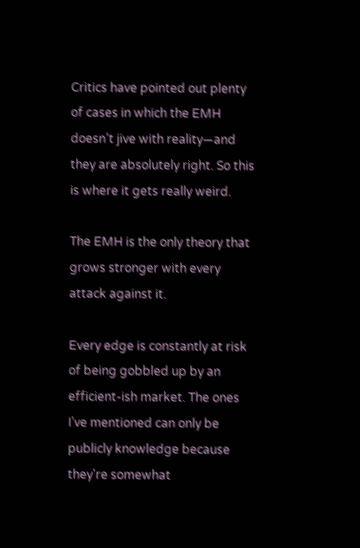Critics have pointed out plenty of cases in which the EMH doesn’t jive with reality—and they are absolutely right. So this is where it gets really weird.

The EMH is the only theory that grows stronger with every attack against it.

Every edge is constantly at risk of being gobbled up by an efficient-ish market. The ones I’ve mentioned can only be publicly knowledge because they're somewhat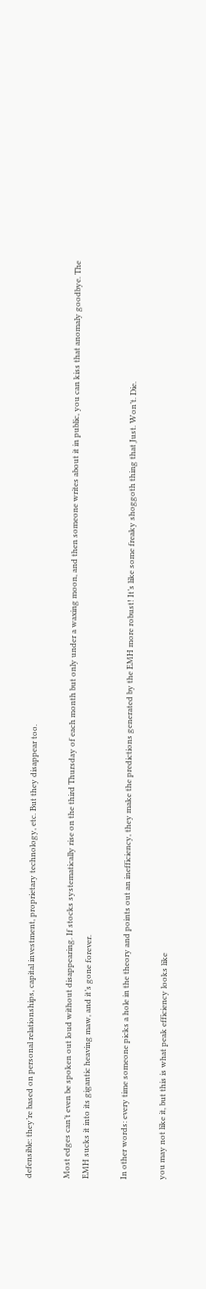defensible: they’re based on personal relationships, capital investment, proprietary technology, etc. But they disappear too.

Most edges can’t even be spoken out loud without disappearing. If stocks systematically rise on the third Thursday of each month but only under a waxing moon, and then someone writes about it in public, you can kiss that anomaly goodbye. The EMH sucks it into its gigantic heaving maw, and it’s gone forever.

In other words: every time someone picks a hole in the theory and points out an inefficiency, they make the predictions generated by the EMH more robust! It’s like some freaky shoggoth thing that Just. Won’t. Die.

you may not like it, but this is what peak efficiency looks like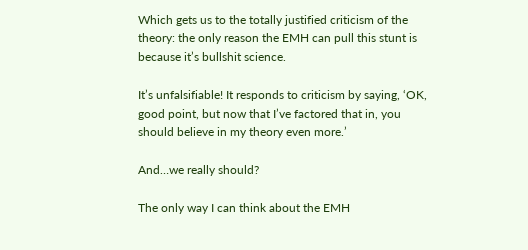Which gets us to the totally justified criticism of the theory: the only reason the EMH can pull this stunt is because it’s bullshit science.

It’s unfalsifiable! It responds to criticism by saying, ‘OK, good point, but now that I’ve factored that in, you should believe in my theory even more.’

And…we really should?

The only way I can think about the EMH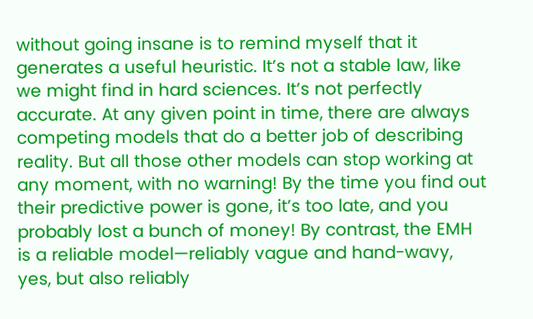without going insane is to remind myself that it generates a useful heuristic. It’s not a stable law, like we might find in hard sciences. It’s not perfectly accurate. At any given point in time, there are always competing models that do a better job of describing reality. But all those other models can stop working at any moment, with no warning! By the time you find out their predictive power is gone, it’s too late, and you probably lost a bunch of money! By contrast, the EMH is a reliable model—reliably vague and hand-wavy, yes, but also reliably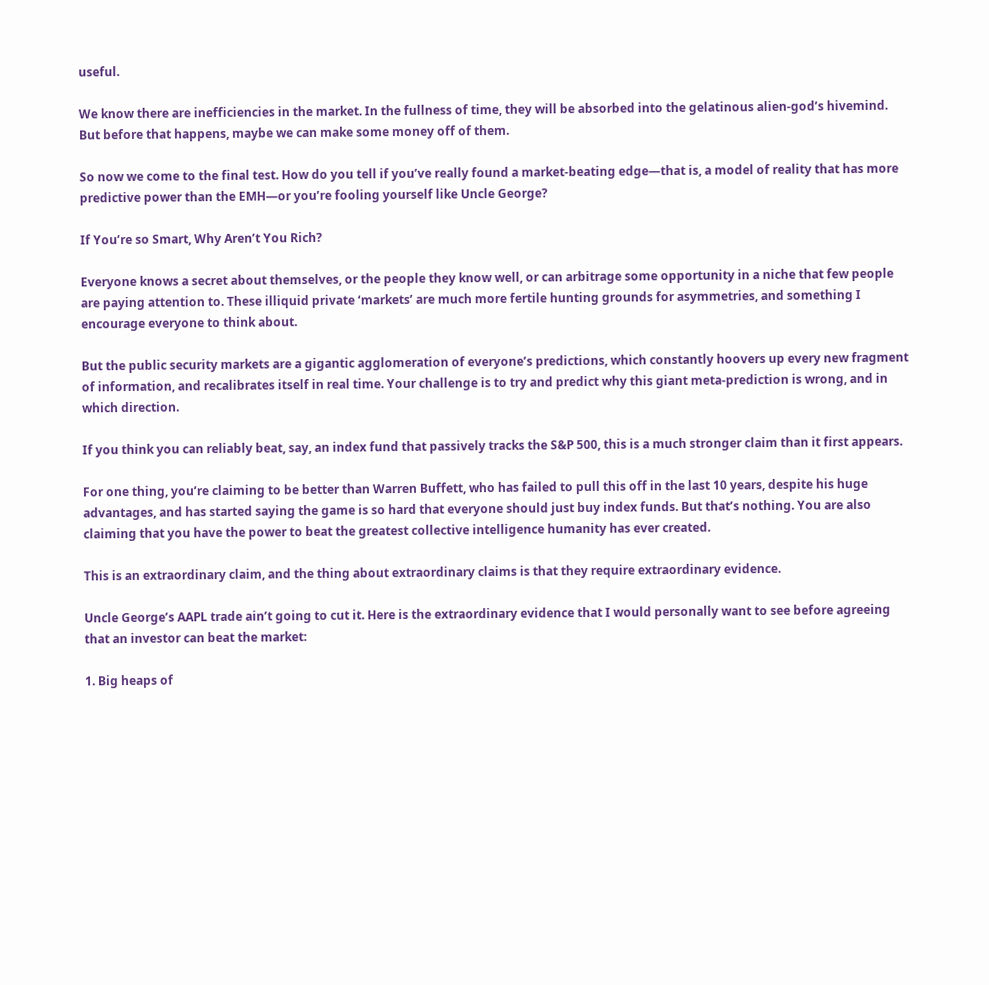useful.

We know there are inefficiencies in the market. In the fullness of time, they will be absorbed into the gelatinous alien-god’s hivemind. But before that happens, maybe we can make some money off of them.

So now we come to the final test. How do you tell if you’ve really found a market-beating edge—that is, a model of reality that has more predictive power than the EMH—or you’re fooling yourself like Uncle George?

If You’re so Smart, Why Aren’t You Rich?

Everyone knows a secret about themselves, or the people they know well, or can arbitrage some opportunity in a niche that few people are paying attention to. These illiquid private ‘markets’ are much more fertile hunting grounds for asymmetries, and something I encourage everyone to think about.

But the public security markets are a gigantic agglomeration of everyone’s predictions, which constantly hoovers up every new fragment of information, and recalibrates itself in real time. Your challenge is to try and predict why this giant meta-prediction is wrong, and in which direction.

If you think you can reliably beat, say, an index fund that passively tracks the S&P 500, this is a much stronger claim than it first appears.

For one thing, you’re claiming to be better than Warren Buffett, who has failed to pull this off in the last 10 years, despite his huge advantages, and has started saying the game is so hard that everyone should just buy index funds. But that’s nothing. You are also claiming that you have the power to beat the greatest collective intelligence humanity has ever created.

This is an extraordinary claim, and the thing about extraordinary claims is that they require extraordinary evidence.

Uncle George’s AAPL trade ain’t going to cut it. Here is the extraordinary evidence that I would personally want to see before agreeing that an investor can beat the market:

1. Big heaps of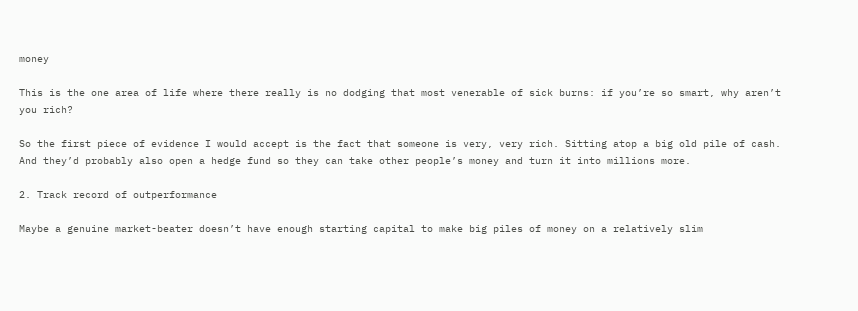money

This is the one area of life where there really is no dodging that most venerable of sick burns: if you’re so smart, why aren’t you rich?

So the first piece of evidence I would accept is the fact that someone is very, very rich. Sitting atop a big old pile of cash. And they’d probably also open a hedge fund so they can take other people’s money and turn it into millions more.

2. Track record of outperformance

Maybe a genuine market-beater doesn’t have enough starting capital to make big piles of money on a relatively slim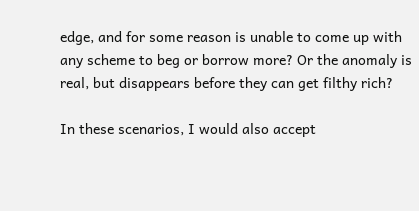edge, and for some reason is unable to come up with any scheme to beg or borrow more? Or the anomaly is real, but disappears before they can get filthy rich?

In these scenarios, I would also accept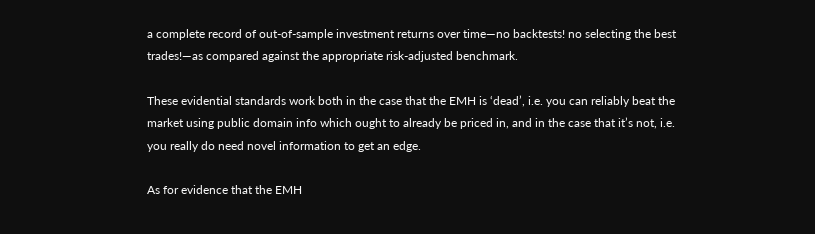a complete record of out-of-sample investment returns over time—no backtests! no selecting the best trades!—as compared against the appropriate risk-adjusted benchmark.

These evidential standards work both in the case that the EMH is ‘dead’, i.e. you can reliably beat the market using public domain info which ought to already be priced in, and in the case that it’s not, i.e. you really do need novel information to get an edge.

As for evidence that the EMH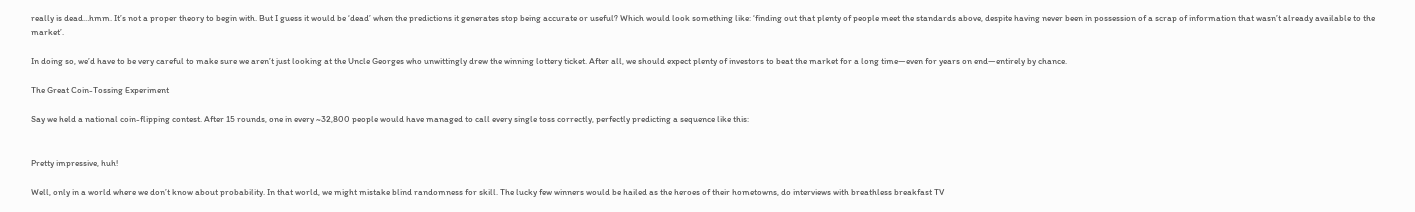really is dead…hmm. It’s not a proper theory to begin with. But I guess it would be ‘dead’ when the predictions it generates stop being accurate or useful? Which would look something like: ‘finding out that plenty of people meet the standards above, despite having never been in possession of a scrap of information that wasn’t already available to the market’.

In doing so, we’d have to be very careful to make sure we aren’t just looking at the Uncle Georges who unwittingly drew the winning lottery ticket. After all, we should expect plenty of investors to beat the market for a long time—even for years on end—entirely by chance.

The Great Coin-Tossing Experiment

Say we held a national coin-flipping contest. After 15 rounds, one in every ~32,800 people would have managed to call every single toss correctly, perfectly predicting a sequence like this:


Pretty impressive, huh!

Well, only in a world where we don’t know about probability. In that world, we might mistake blind randomness for skill. The lucky few winners would be hailed as the heroes of their hometowns, do interviews with breathless breakfast TV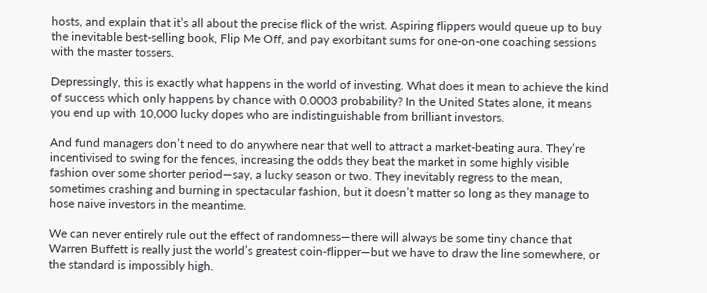hosts, and explain that it’s all about the precise flick of the wrist. Aspiring flippers would queue up to buy the inevitable best-selling book, Flip Me Off, and pay exorbitant sums for one-on-one coaching sessions with the master tossers.

Depressingly, this is exactly what happens in the world of investing. What does it mean to achieve the kind of success which only happens by chance with 0.0003 probability? In the United States alone, it means you end up with 10,000 lucky dopes who are indistinguishable from brilliant investors.

And fund managers don’t need to do anywhere near that well to attract a market-beating aura. They’re incentivised to swing for the fences, increasing the odds they beat the market in some highly visible fashion over some shorter period—say, a lucky season or two. They inevitably regress to the mean, sometimes crashing and burning in spectacular fashion, but it doesn’t matter so long as they manage to hose naive investors in the meantime.

We can never entirely rule out the effect of randomness—there will always be some tiny chance that Warren Buffett is really just the world’s greatest coin-flipper—but we have to draw the line somewhere, or the standard is impossibly high.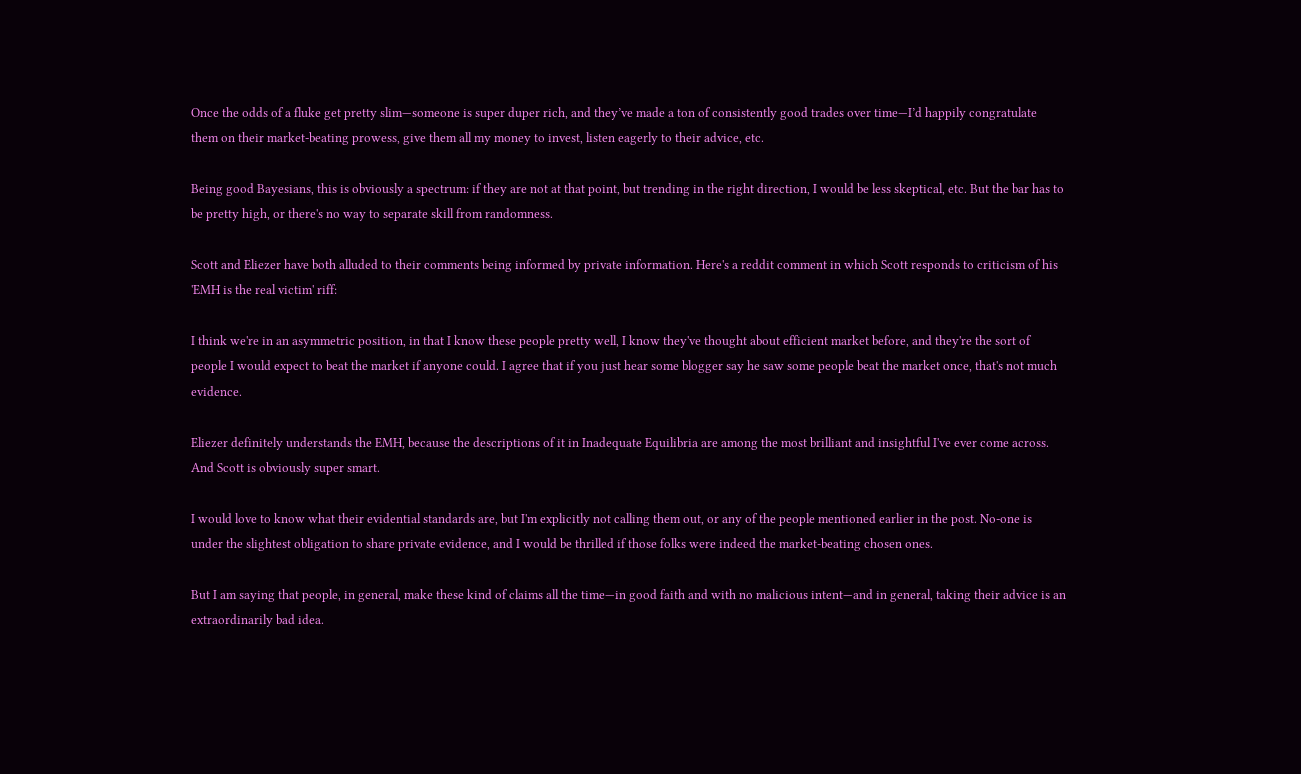Once the odds of a fluke get pretty slim—someone is super duper rich, and they’ve made a ton of consistently good trades over time—I’d happily congratulate them on their market-beating prowess, give them all my money to invest, listen eagerly to their advice, etc.

Being good Bayesians, this is obviously a spectrum: if they are not at that point, but trending in the right direction, I would be less skeptical, etc. But the bar has to be pretty high, or there's no way to separate skill from randomness.

Scott and Eliezer have both alluded to their comments being informed by private information. Here's a reddit comment in which Scott responds to criticism of his 'EMH is the real victim' riff:

I think we're in an asymmetric position, in that I know these people pretty well, I know they've thought about efficient market before, and they're the sort of people I would expect to beat the market if anyone could. I agree that if you just hear some blogger say he saw some people beat the market once, that's not much evidence.

Eliezer definitely understands the EMH, because the descriptions of it in Inadequate Equilibria are among the most brilliant and insightful I've ever come across. And Scott is obviously super smart.

I would love to know what their evidential standards are, but I'm explicitly not calling them out, or any of the people mentioned earlier in the post. No-one is under the slightest obligation to share private evidence, and I would be thrilled if those folks were indeed the market-beating chosen ones.

But I am saying that people, in general, make these kind of claims all the time—in good faith and with no malicious intent—and in general, taking their advice is an extraordinarily bad idea.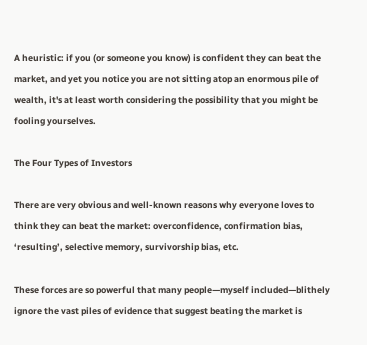A heuristic: if you (or someone you know) is confident they can beat the market, and yet you notice you are not sitting atop an enormous pile of wealth, it's at least worth considering the possibility that you might be fooling yourselves.

The Four Types of Investors

There are very obvious and well-known reasons why everyone loves to think they can beat the market: overconfidence, confirmation bias, ‘resulting’, selective memory, survivorship bias, etc.

These forces are so powerful that many people—myself included—blithely ignore the vast piles of evidence that suggest beating the market is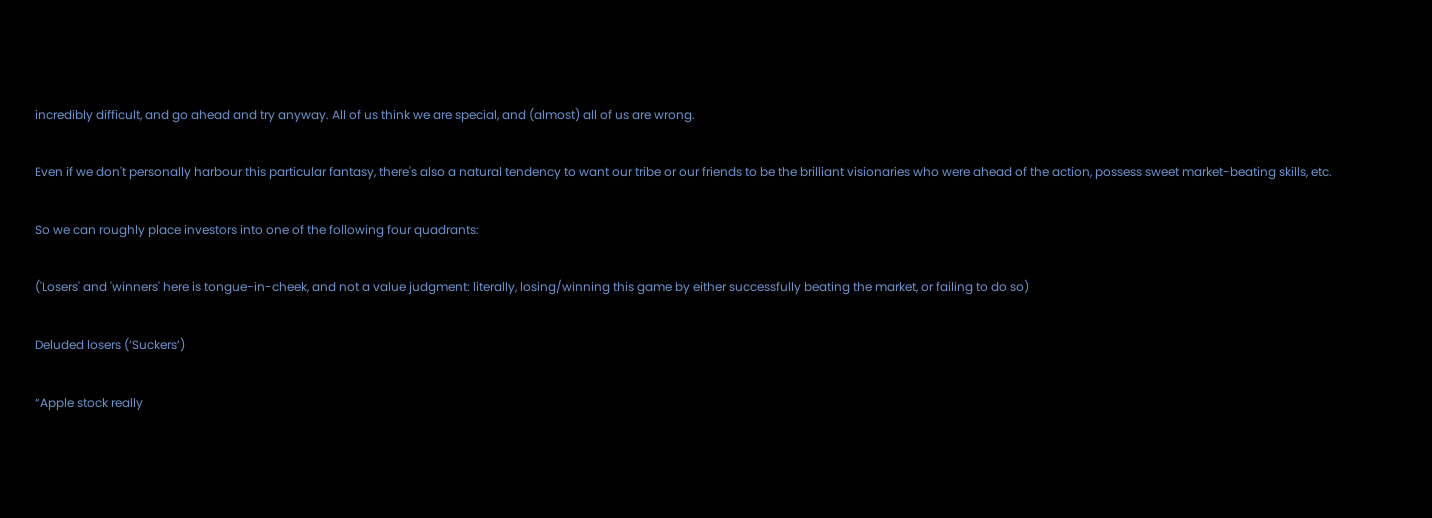incredibly difficult, and go ahead and try anyway. All of us think we are special, and (almost) all of us are wrong.

Even if we don't personally harbour this particular fantasy, there's also a natural tendency to want our tribe or our friends to be the brilliant visionaries who were ahead of the action, possess sweet market-beating skills, etc.

So we can roughly place investors into one of the following four quadrants:

('Losers' and 'winners' here is tongue-in-cheek, and not a value judgment: literally, losing/winning this game by either successfully beating the market, or failing to do so)

Deluded losers (‘Suckers’)

“Apple stock really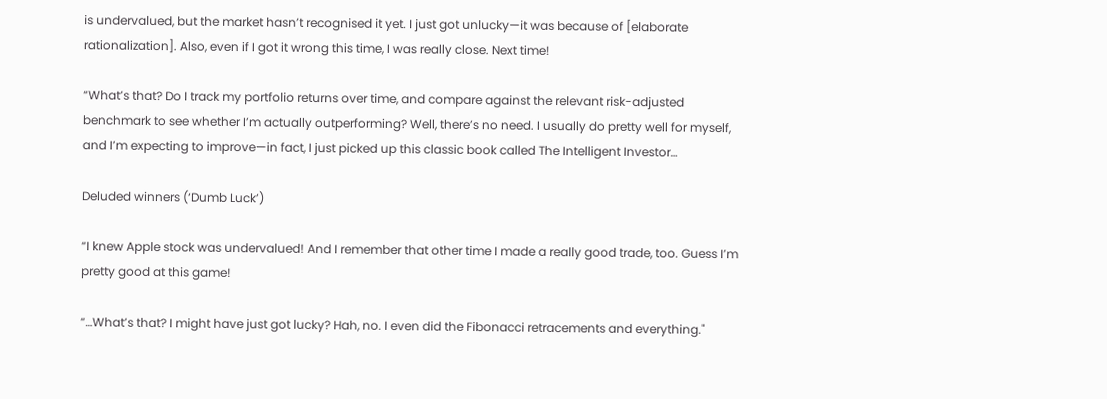is undervalued, but the market hasn’t recognised it yet. I just got unlucky—it was because of [elaborate rationalization]. Also, even if I got it wrong this time, I was really close. Next time!

“What’s that? Do I track my portfolio returns over time, and compare against the relevant risk-adjusted benchmark to see whether I’m actually outperforming? Well, there’s no need. I usually do pretty well for myself, and I’m expecting to improve—in fact, I just picked up this classic book called The Intelligent Investor…

Deluded winners (‘Dumb Luck’)

“I knew Apple stock was undervalued! And I remember that other time I made a really good trade, too. Guess I’m pretty good at this game!

“…What’s that? I might have just got lucky? Hah, no. I even did the Fibonacci retracements and everything."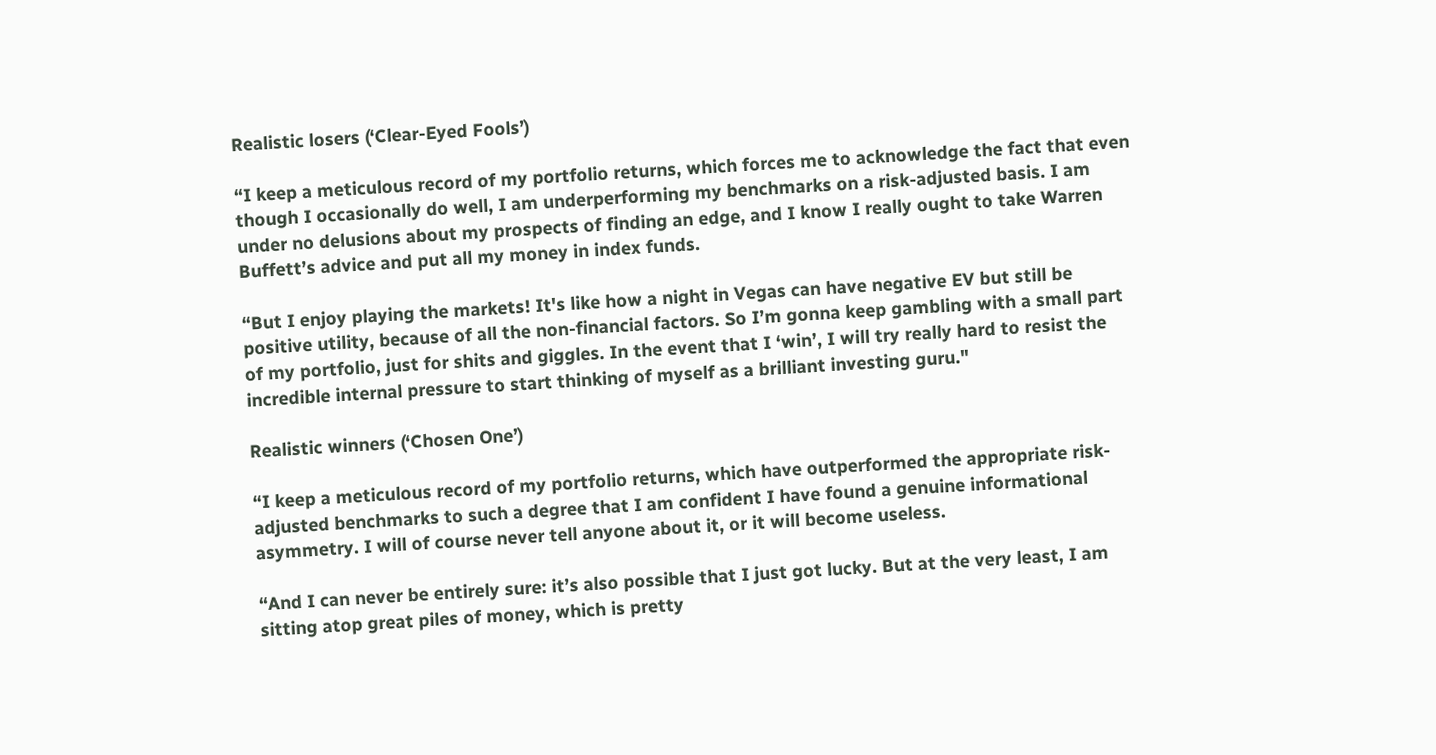Realistic losers (‘Clear-Eyed Fools’)

“I keep a meticulous record of my portfolio returns, which forces me to acknowledge the fact that even though I occasionally do well, I am underperforming my benchmarks on a risk-adjusted basis. I am under no delusions about my prospects of finding an edge, and I know I really ought to take Warren Buffett’s advice and put all my money in index funds.

“But I enjoy playing the markets! It's like how a night in Vegas can have negative EV but still be positive utility, because of all the non-financial factors. So I’m gonna keep gambling with a small part of my portfolio, just for shits and giggles. In the event that I ‘win’, I will try really hard to resist the incredible internal pressure to start thinking of myself as a brilliant investing guru."

Realistic winners (‘Chosen One’)

“I keep a meticulous record of my portfolio returns, which have outperformed the appropriate risk-adjusted benchmarks to such a degree that I am confident I have found a genuine informational asymmetry. I will of course never tell anyone about it, or it will become useless.

“And I can never be entirely sure: it’s also possible that I just got lucky. But at the very least, I am sitting atop great piles of money, which is pretty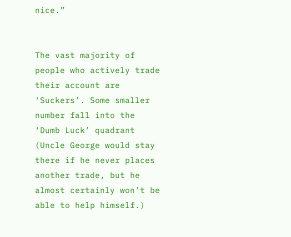nice.”


The vast majority of people who actively trade their account are ‘Suckers’. Some smaller number fall into the ‘Dumb Luck’ quadrant (Uncle George would stay there if he never places another trade, but he almost certainly won’t be able to help himself.)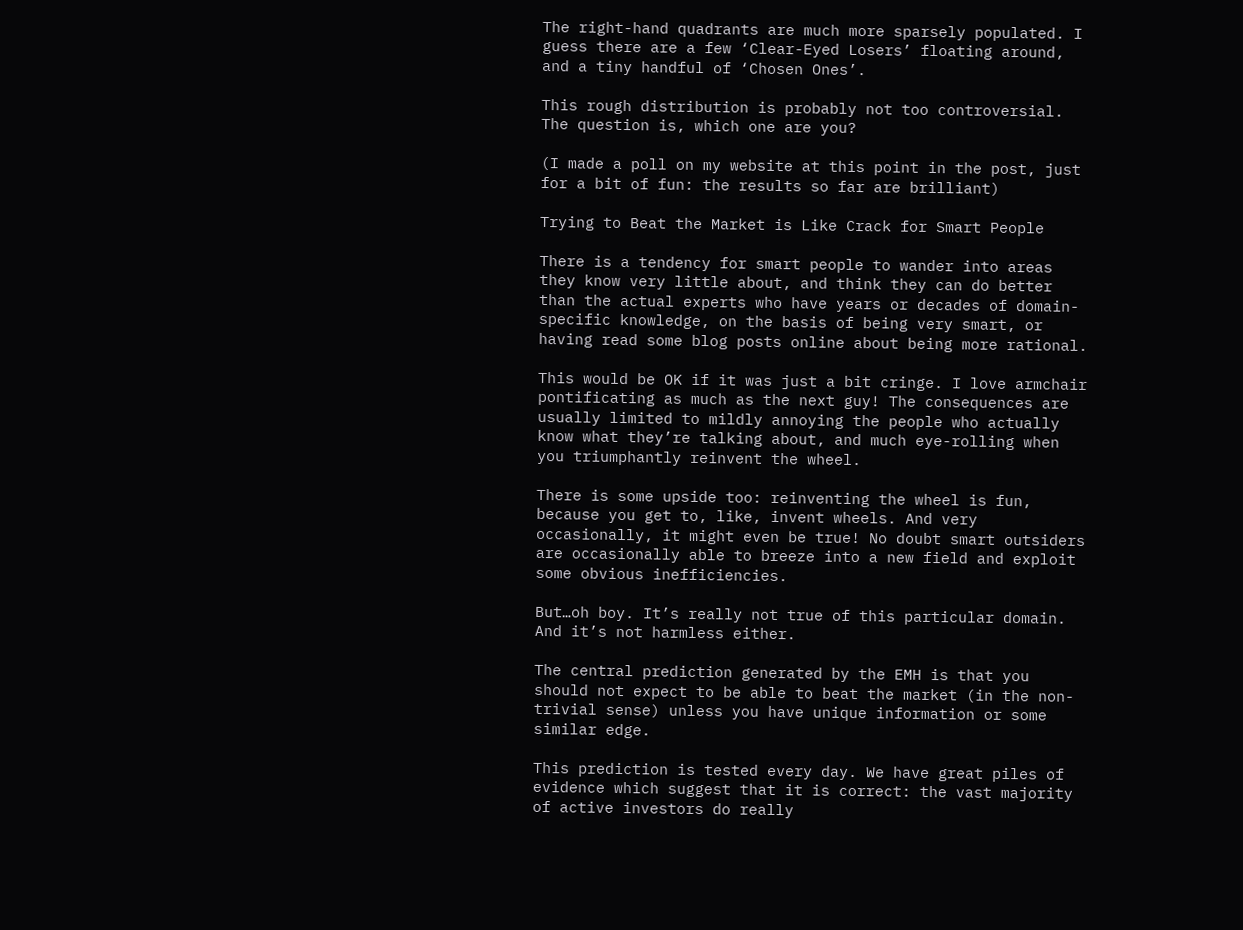The right-hand quadrants are much more sparsely populated. I guess there are a few ‘Clear-Eyed Losers’ floating around, and a tiny handful of ‘Chosen Ones’.

This rough distribution is probably not too controversial. The question is, which one are you?

(I made a poll on my website at this point in the post, just for a bit of fun: the results so far are brilliant)

Trying to Beat the Market is Like Crack for Smart People

There is a tendency for smart people to wander into areas they know very little about, and think they can do better than the actual experts who have years or decades of domain-specific knowledge, on the basis of being very smart, or having read some blog posts online about being more rational.

This would be OK if it was just a bit cringe. I love armchair pontificating as much as the next guy! The consequences are usually limited to mildly annoying the people who actually know what they’re talking about, and much eye-rolling when you triumphantly reinvent the wheel.

There is some upside too: reinventing the wheel is fun, because you get to, like, invent wheels. And very occasionally, it might even be true! No doubt smart outsiders are occasionally able to breeze into a new field and exploit some obvious inefficiencies.

But…oh boy. It’s really not true of this particular domain. And it’s not harmless either.

The central prediction generated by the EMH is that you should not expect to be able to beat the market (in the non-trivial sense) unless you have unique information or some similar edge.

This prediction is tested every day. We have great piles of evidence which suggest that it is correct: the vast majority of active investors do really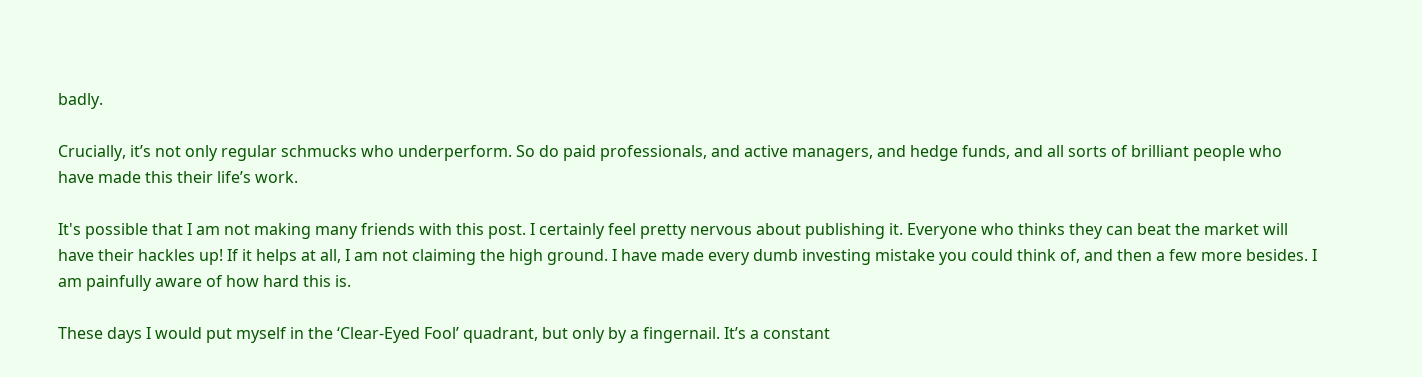badly.

Crucially, it’s not only regular schmucks who underperform. So do paid professionals, and active managers, and hedge funds, and all sorts of brilliant people who have made this their life’s work.

It's possible that I am not making many friends with this post. I certainly feel pretty nervous about publishing it. Everyone who thinks they can beat the market will have their hackles up! If it helps at all, I am not claiming the high ground. I have made every dumb investing mistake you could think of, and then a few more besides. I am painfully aware of how hard this is.

These days I would put myself in the ‘Clear-Eyed Fool’ quadrant, but only by a fingernail. It’s a constant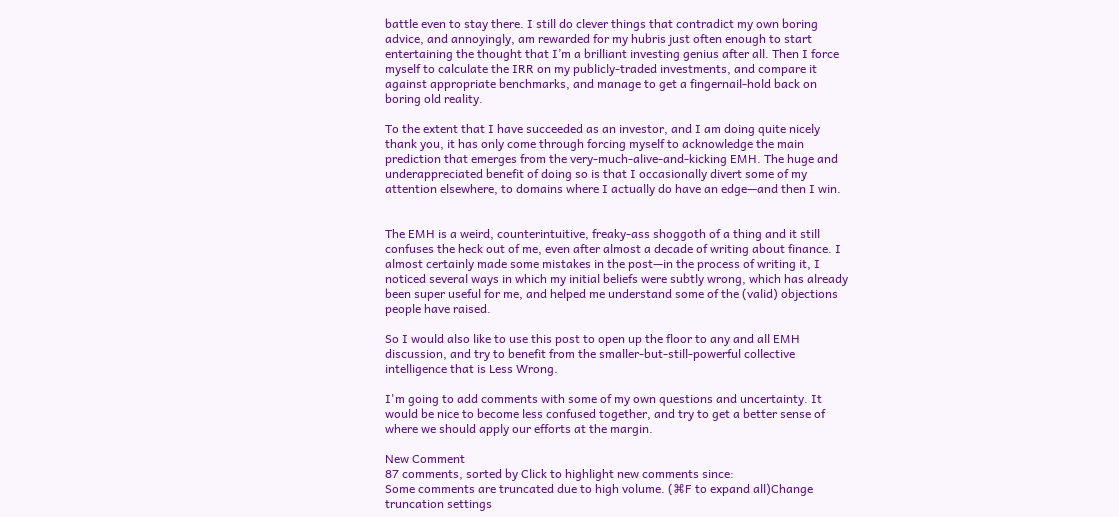battle even to stay there. I still do clever things that contradict my own boring advice, and annoyingly, am rewarded for my hubris just often enough to start entertaining the thought that I’m a brilliant investing genius after all. Then I force myself to calculate the IRR on my publicly-traded investments, and compare it against appropriate benchmarks, and manage to get a fingernail-hold back on boring old reality.

To the extent that I have succeeded as an investor, and I am doing quite nicely thank you, it has only come through forcing myself to acknowledge the main prediction that emerges from the very-much-alive-and-kicking EMH. The huge and underappreciated benefit of doing so is that I occasionally divert some of my attention elsewhere, to domains where I actually do have an edge—and then I win.


The EMH is a weird, counterintuitive, freaky-ass shoggoth of a thing and it still confuses the heck out of me, even after almost a decade of writing about finance. I almost certainly made some mistakes in the post—in the process of writing it, I noticed several ways in which my initial beliefs were subtly wrong, which has already been super useful for me, and helped me understand some of the (valid) objections people have raised.

So I would also like to use this post to open up the floor to any and all EMH discussion, and try to benefit from the smaller-but-still-powerful collective intelligence that is Less Wrong.

I'm going to add comments with some of my own questions and uncertainty. It would be nice to become less confused together, and try to get a better sense of where we should apply our efforts at the margin.

New Comment
87 comments, sorted by Click to highlight new comments since:
Some comments are truncated due to high volume. (⌘F to expand all)Change truncation settings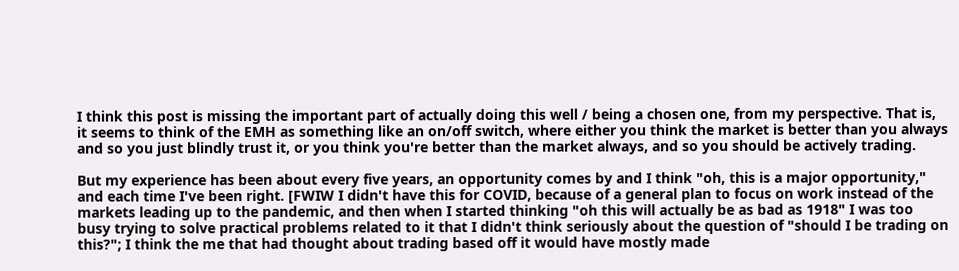I think this post is missing the important part of actually doing this well / being a chosen one, from my perspective. That is, it seems to think of the EMH as something like an on/off switch, where either you think the market is better than you always and so you just blindly trust it, or you think you're better than the market always, and so you should be actively trading.

But my experience has been about every five years, an opportunity comes by and I think "oh, this is a major opportunity," and each time I've been right. [FWIW I didn't have this for COVID, because of a general plan to focus on work instead of the markets leading up to the pandemic, and then when I started thinking "oh this will actually be as bad as 1918" I was too busy trying to solve practical problems related to it that I didn't think seriously about the question of "should I be trading on this?"; I think the me that had thought about trading based off it would have mostly made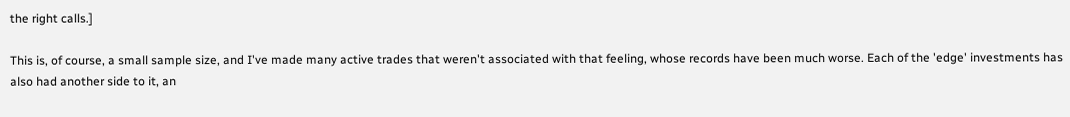the right calls.]

This is, of course, a small sample size, and I've made many active trades that weren't associated with that feeling, whose records have been much worse. Each of the 'edge' investments has also had another side to it, an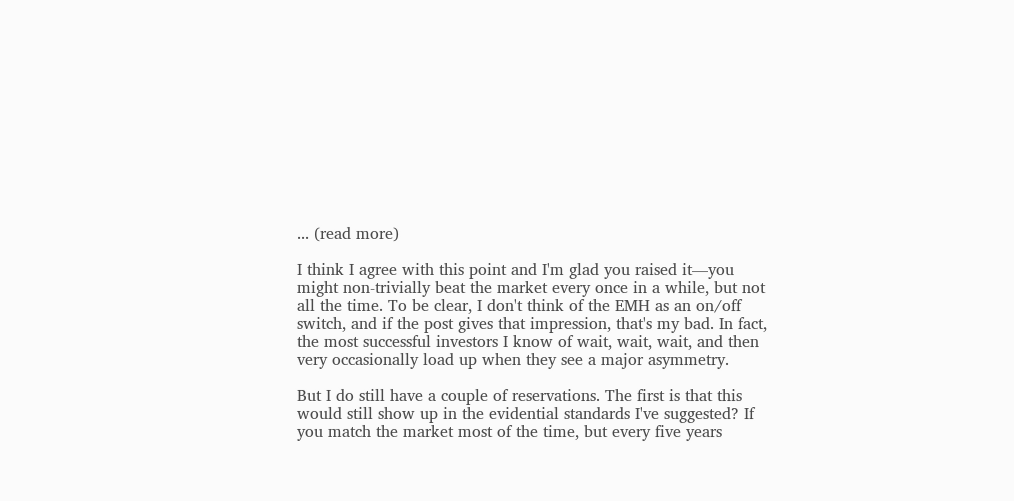... (read more)

I think I agree with this point and I'm glad you raised it—you might non-trivially beat the market every once in a while, but not all the time. To be clear, I don't think of the EMH as an on/off switch, and if the post gives that impression, that's my bad. In fact, the most successful investors I know of wait, wait, wait, and then very occasionally load up when they see a major asymmetry.

But I do still have a couple of reservations. The first is that this would still show up in the evidential standards I've suggested? If you match the market most of the time, but every five years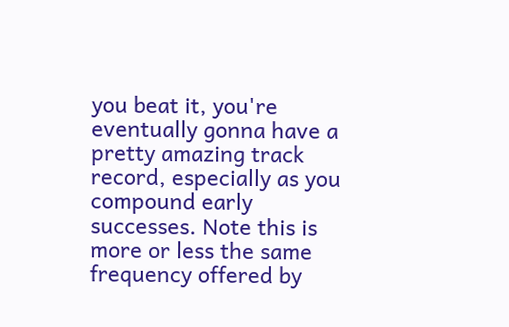you beat it, you're eventually gonna have a pretty amazing track record, especially as you compound early successes. Note this is more or less the same frequency offered by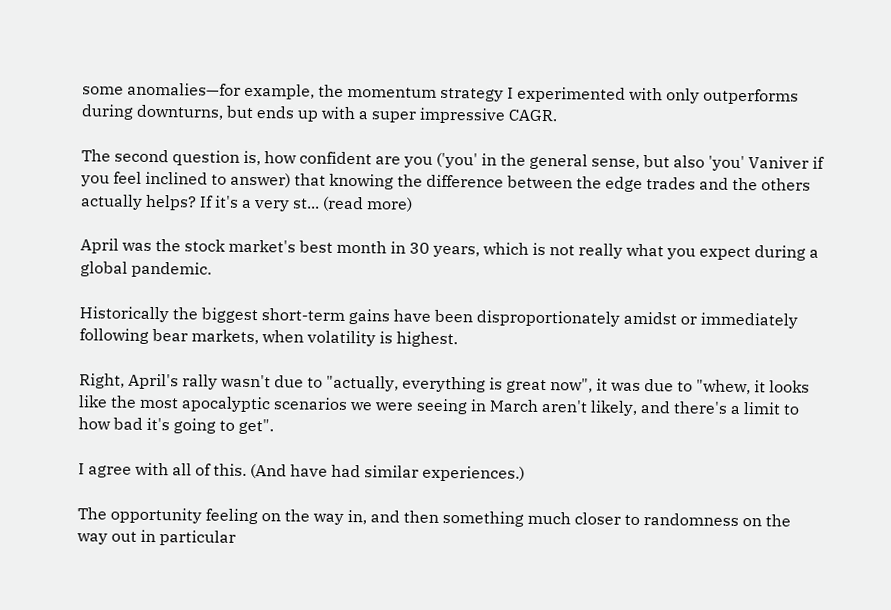some anomalies—for example, the momentum strategy I experimented with only outperforms during downturns, but ends up with a super impressive CAGR.

The second question is, how confident are you ('you' in the general sense, but also 'you' Vaniver if you feel inclined to answer) that knowing the difference between the edge trades and the others actually helps? If it's a very st... (read more)

April was the stock market's best month in 30 years, which is not really what you expect during a global pandemic.

Historically the biggest short-term gains have been disproportionately amidst or immediately following bear markets, when volatility is highest.

Right, April's rally wasn't due to "actually, everything is great now", it was due to "whew, it looks like the most apocalyptic scenarios we were seeing in March aren't likely, and there's a limit to how bad it's going to get".

I agree with all of this. (And have had similar experiences.)

The opportunity feeling on the way in, and then something much closer to randomness on the way out in particular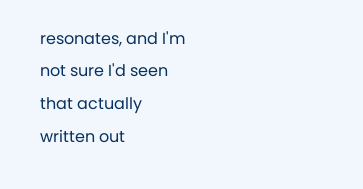resonates, and I'm not sure I'd seen that actually written out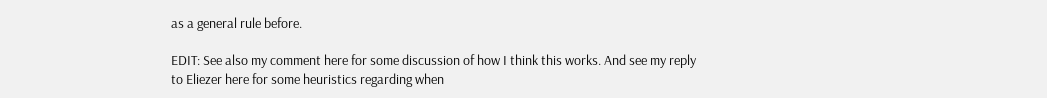as a general rule before.

EDIT: See also my comment here for some discussion of how I think this works. And see my reply to Eliezer here for some heuristics regarding when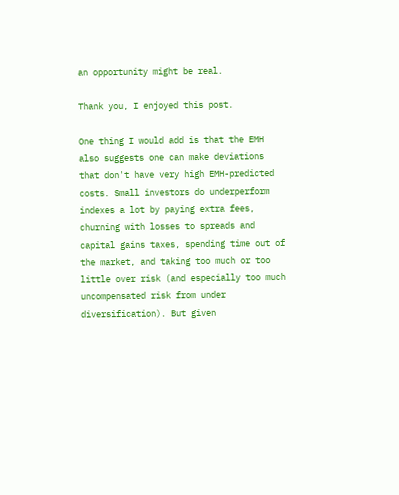an opportunity might be real.

Thank you, I enjoyed this post.

One thing I would add is that the EMH also suggests one can make deviations that don't have very high EMH-predicted costs. Small investors do underperform indexes a lot by paying extra fees, churning with losses to spreads and capital gains taxes, spending time out of the market, and taking too much or too little over risk (and especially too much uncompensated risk from under diversification). But given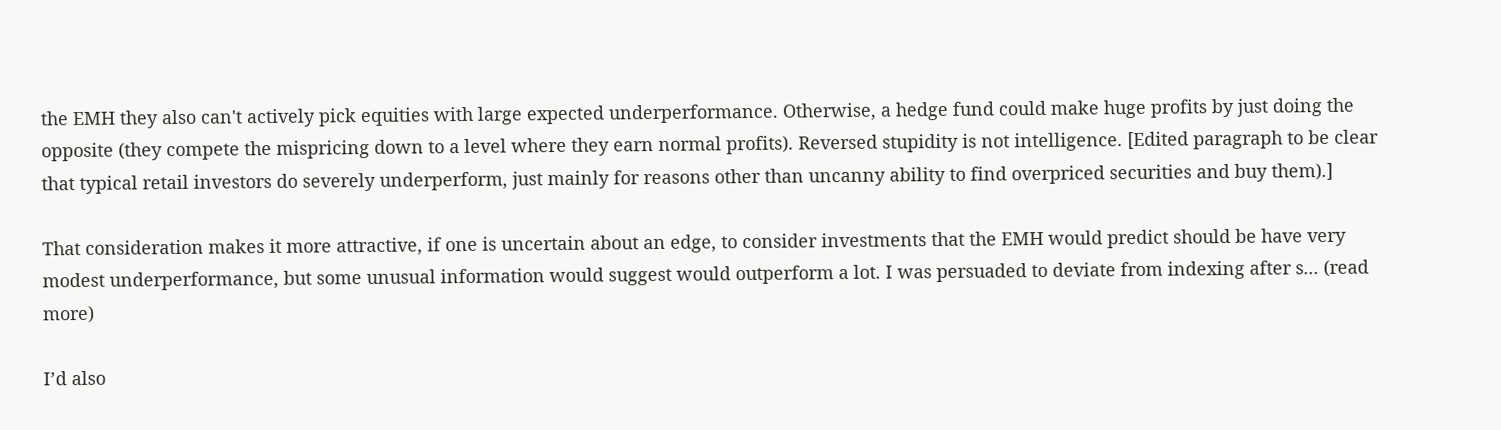the EMH they also can't actively pick equities with large expected underperformance. Otherwise, a hedge fund could make huge profits by just doing the opposite (they compete the mispricing down to a level where they earn normal profits). Reversed stupidity is not intelligence. [Edited paragraph to be clear that typical retail investors do severely underperform, just mainly for reasons other than uncanny ability to find overpriced securities and buy them).]

That consideration makes it more attractive, if one is uncertain about an edge, to consider investments that the EMH would predict should be have very modest underperformance, but some unusual information would suggest would outperform a lot. I was persuaded to deviate from indexing after s... (read more)

I’d also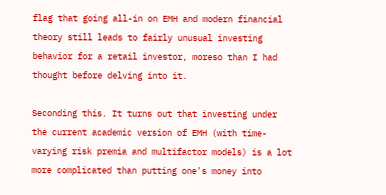flag that going all-in on EMH and modern financial theory still leads to fairly unusual investing behavior for a retail investor, moreso than I had thought before delving into it.

Seconding this. It turns out that investing under the current academic version of EMH (with time-varying risk premia and multifactor models) is a lot more complicated than putting one's money into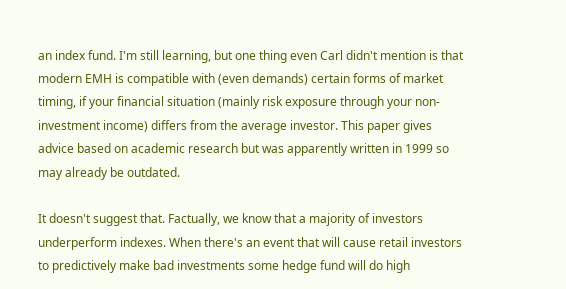an index fund. I'm still learning, but one thing even Carl didn't mention is that modern EMH is compatible with (even demands) certain forms of market timing, if your financial situation (mainly risk exposure through your non-investment income) differs from the average investor. This paper gives advice based on academic research but was apparently written in 1999 so may already be outdated.

It doesn't suggest that. Factually, we know that a majority of investors underperform indexes. When there's an event that will cause retail investors to predictively make bad investments some hedge fund will do high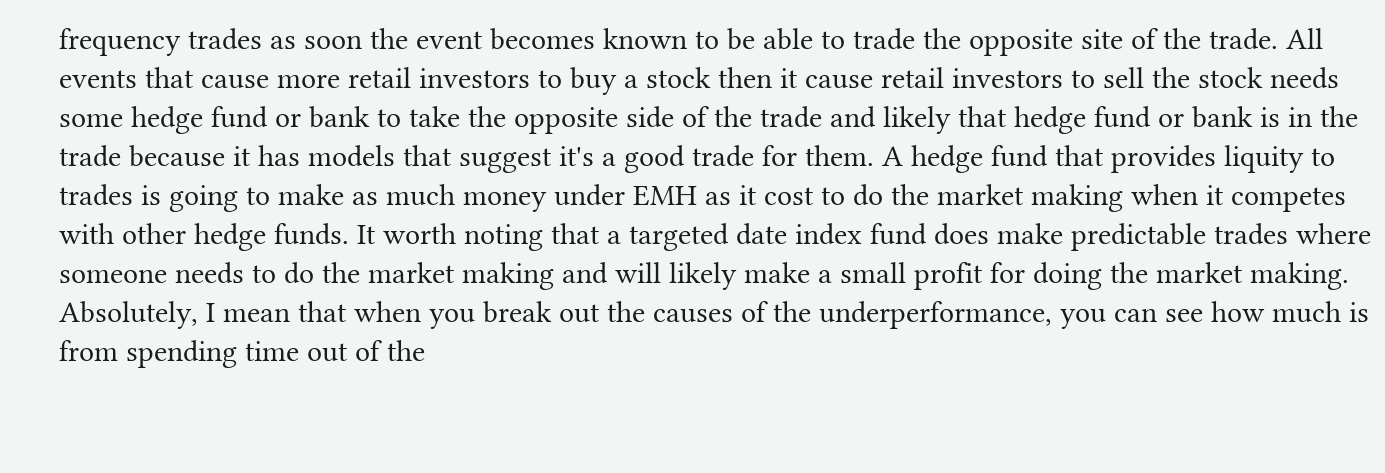frequency trades as soon the event becomes known to be able to trade the opposite site of the trade. All events that cause more retail investors to buy a stock then it cause retail investors to sell the stock needs some hedge fund or bank to take the opposite side of the trade and likely that hedge fund or bank is in the trade because it has models that suggest it's a good trade for them. A hedge fund that provides liquity to trades is going to make as much money under EMH as it cost to do the market making when it competes with other hedge funds. It worth noting that a targeted date index fund does make predictable trades where someone needs to do the market making and will likely make a small profit for doing the market making.
Absolutely, I mean that when you break out the causes of the underperformance, you can see how much is from spending time out of the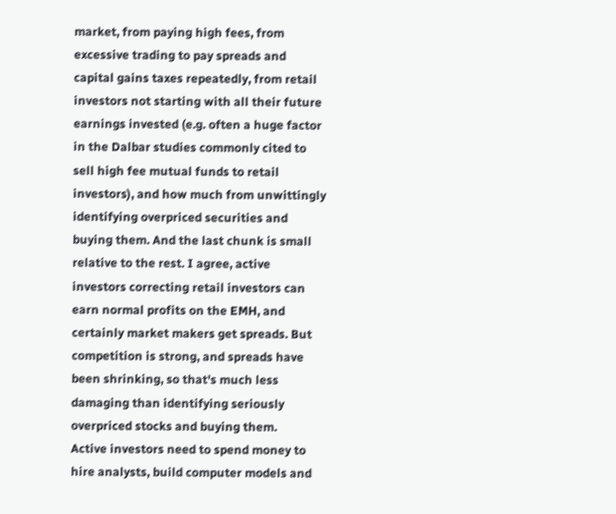market, from paying high fees, from excessive trading to pay spreads and capital gains taxes repeatedly, from retail investors not starting with all their future earnings invested (e.g. often a huge factor in the Dalbar studies commonly cited to sell high fee mutual funds to retail investors), and how much from unwittingly identifying overpriced securities and buying them. And the last chunk is small relative to the rest. I agree, active investors correcting retail investors can earn normal profits on the EMH, and certainly market makers get spreads. But competition is strong, and spreads have been shrinking, so that's much less damaging than identifying seriously overpriced stocks and buying them.
Active investors need to spend money to hire analysts, build computer models and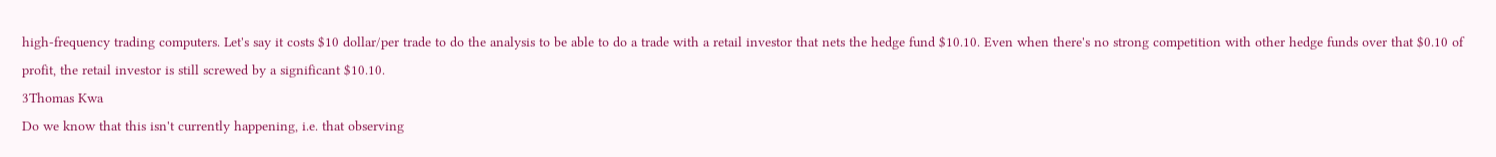high-frequency trading computers. Let's say it costs $10 dollar/per trade to do the analysis to be able to do a trade with a retail investor that nets the hedge fund $10.10. Even when there's no strong competition with other hedge funds over that $0.10 of profit, the retail investor is still screwed by a significant $10.10.
3Thomas Kwa
Do we know that this isn't currently happening, i.e. that observing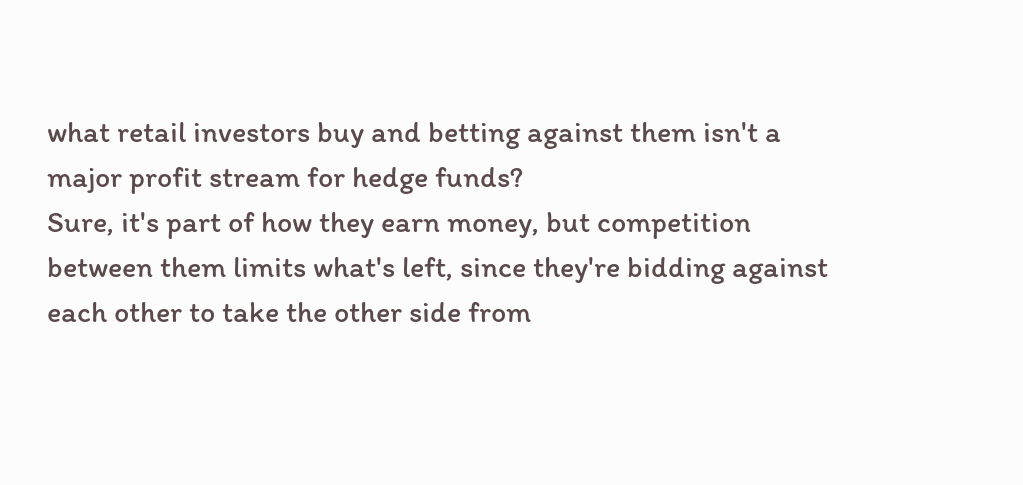what retail investors buy and betting against them isn't a major profit stream for hedge funds?
Sure, it's part of how they earn money, but competition between them limits what's left, since they're bidding against each other to take the other side from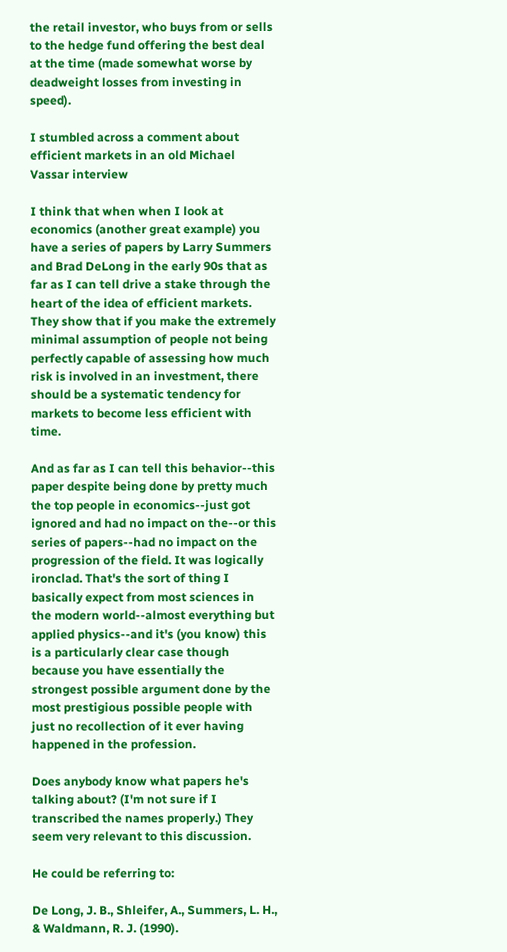the retail investor, who buys from or sells to the hedge fund offering the best deal at the time (made somewhat worse by deadweight losses from investing in speed).

I stumbled across a comment about efficient markets in an old Michael Vassar interview

I think that when when I look at economics (another great example) you have a series of papers by Larry Summers and Brad DeLong in the early 90s that as far as I can tell drive a stake through the heart of the idea of efficient markets. They show that if you make the extremely minimal assumption of people not being perfectly capable of assessing how much risk is involved in an investment, there should be a systematic tendency for markets to become less efficient with time.

And as far as I can tell this behavior--this paper despite being done by pretty much the top people in economics--just got ignored and had no impact on the--or this series of papers--had no impact on the progression of the field. It was logically ironclad. That's the sort of thing I basically expect from most sciences in the modern world--almost everything but applied physics--and it's (you know) this is a particularly clear case though because you have essentially the strongest possible argument done by the most prestigious possible people with just no recollection of it ever having happened in the profession.

Does anybody know what papers he's talking about? (I'm not sure if I transcribed the names properly.) They seem very relevant to this discussion.

He could be referring to:

De Long, J. B., Shleifer, A., Summers, L. H., & Waldmann, R. J. (1990).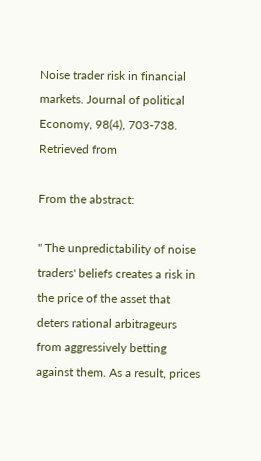Noise trader risk in financial markets. Journal of political Economy, 98(4), 703-738. Retrieved from

From the abstract:

" The unpredictability of noise traders' beliefs creates a risk in the price of the asset that deters rational arbitrageurs from aggressively betting against them. As a result, prices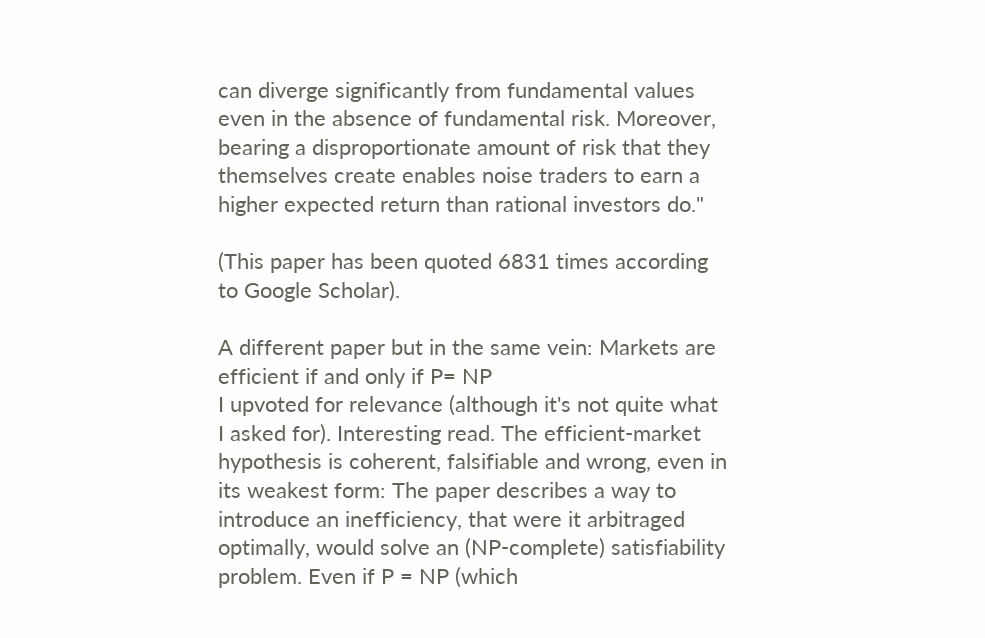can diverge significantly from fundamental values even in the absence of fundamental risk. Moreover, bearing a disproportionate amount of risk that they themselves create enables noise traders to earn a higher expected return than rational investors do."

(This paper has been quoted 6831 times according to Google Scholar).

A different paper but in the same vein: Markets are efficient if and only if P= NP
I upvoted for relevance (although it's not quite what I asked for). Interesting read. The efficient-market hypothesis is coherent, falsifiable and wrong, even in its weakest form: The paper describes a way to introduce an inefficiency, that were it arbitraged optimally, would solve an (NP-complete) satisfiability problem. Even if P = NP (which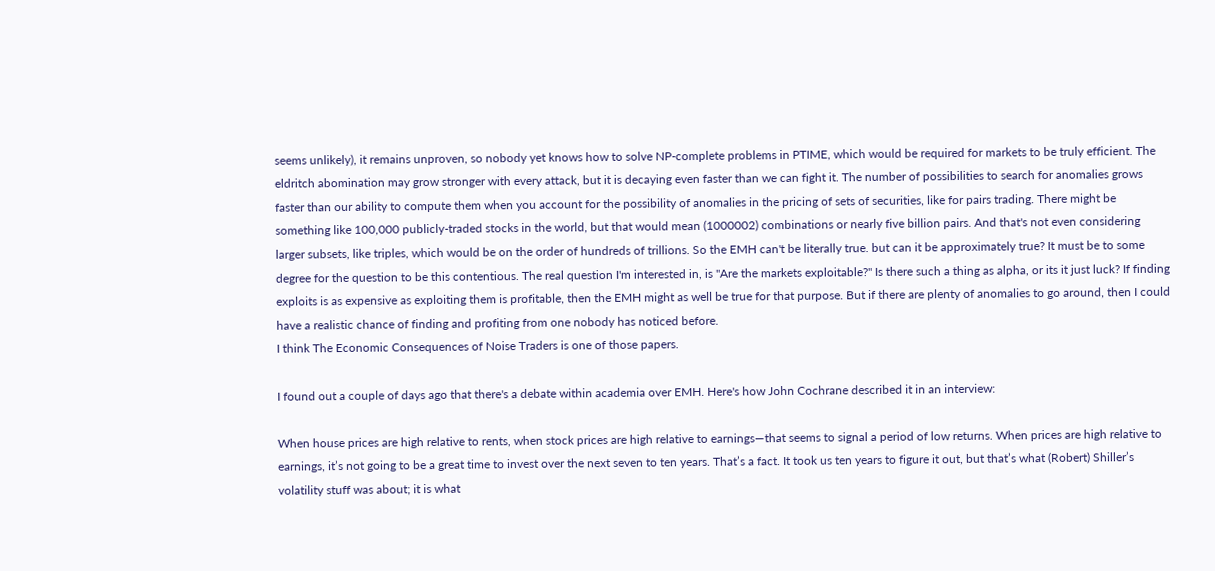seems unlikely), it remains unproven, so nobody yet knows how to solve NP-complete problems in PTIME, which would be required for markets to be truly efficient. The eldritch abomination may grow stronger with every attack, but it is decaying even faster than we can fight it. The number of possibilities to search for anomalies grows faster than our ability to compute them when you account for the possibility of anomalies in the pricing of sets of securities, like for pairs trading. There might be something like 100,000 publicly-traded stocks in the world, but that would mean (1000002) combinations or nearly five billion pairs. And that's not even considering larger subsets, like triples, which would be on the order of hundreds of trillions. So the EMH can't be literally true. but can it be approximately true? It must be to some degree for the question to be this contentious. The real question I'm interested in, is "Are the markets exploitable?" Is there such a thing as alpha, or its it just luck? If finding exploits is as expensive as exploiting them is profitable, then the EMH might as well be true for that purpose. But if there are plenty of anomalies to go around, then I could have a realistic chance of finding and profiting from one nobody has noticed before.
I think The Economic Consequences of Noise Traders is one of those papers.

I found out a couple of days ago that there's a debate within academia over EMH. Here's how John Cochrane described it in an interview:

When house prices are high relative to rents, when stock prices are high relative to earnings—that seems to signal a period of low returns. When prices are high relative to earnings, it’s not going to be a great time to invest over the next seven to ten years. That’s a fact. It took us ten years to figure it out, but that’s what (Robert) Shiller’s volatility stuff was about; it is what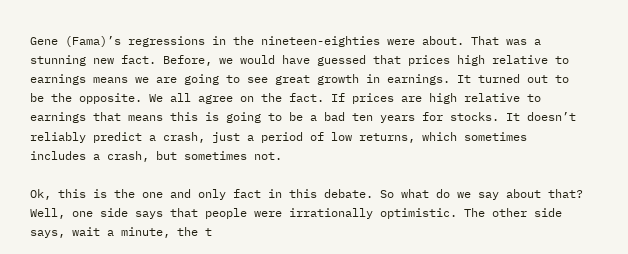Gene (Fama)’s regressions in the nineteen-eighties were about. That was a stunning new fact. Before, we would have guessed that prices high relative to earnings means we are going to see great growth in earnings. It turned out to be the opposite. We all agree on the fact. If prices are high relative to earnings that means this is going to be a bad ten years for stocks. It doesn’t reliably predict a crash, just a period of low returns, which sometimes includes a crash, but sometimes not.

Ok, this is the one and only fact in this debate. So what do we say about that? Well, one side says that people were irrationally optimistic. The other side says, wait a minute, the t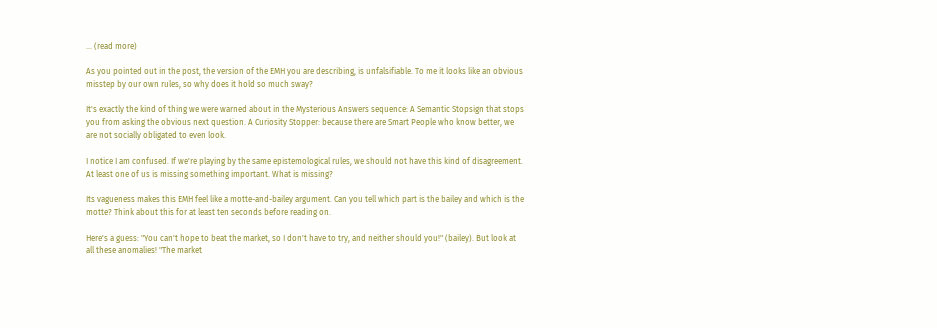... (read more)

As you pointed out in the post, the version of the EMH you are describing, is unfalsifiable. To me it looks like an obvious misstep by our own rules, so why does it hold so much sway?

It's exactly the kind of thing we were warned about in the Mysterious Answers sequence: A Semantic Stopsign that stops you from asking the obvious next question. A Curiosity Stopper: because there are Smart People who know better, we are not socially obligated to even look.

I notice I am confused. If we're playing by the same epistemological rules, we should not have this kind of disagreement. At least one of us is missing something important. What is missing?

Its vagueness makes this EMH feel like a motte-and-bailey argument. Can you tell which part is the bailey and which is the motte? Think about this for at least ten seconds before reading on.

Here's a guess: "You can't hope to beat the market, so I don't have to try, and neither should you!" (bailey). But look at all these anomalies! "The market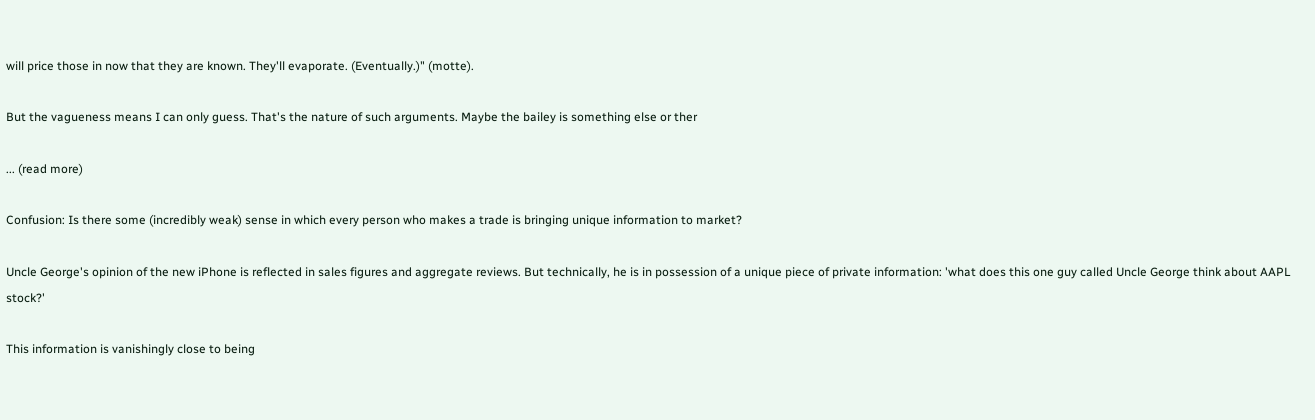will price those in now that they are known. They'll evaporate. (Eventually.)" (motte).

But the vagueness means I can only guess. That's the nature of such arguments. Maybe the bailey is something else or ther

... (read more)

Confusion: Is there some (incredibly weak) sense in which every person who makes a trade is bringing unique information to market?

Uncle George's opinion of the new iPhone is reflected in sales figures and aggregate reviews. But technically, he is in possession of a unique piece of private information: 'what does this one guy called Uncle George think about AAPL stock?'

This information is vanishingly close to being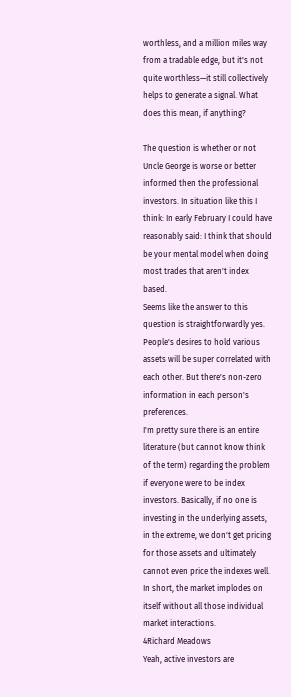worthless, and a million miles way from a tradable edge, but it's not quite worthless—it still collectively helps to generate a signal. What does this mean, if anything?

The question is whether or not Uncle George is worse or better informed then the professional investors. In situation like this I think: In early February I could have reasonably said: I think that should be your mental model when doing most trades that aren't index based.
Seems like the answer to this question is straightforwardly yes. People's desires to hold various assets will be super correlated with each other. But there's non-zero information in each person's preferences.
I'm pretty sure there is an entire literature (but cannot know think of the term) regarding the problem if everyone were to be index investors. Basically, if no one is investing in the underlying assets, in the extreme, we don't get pricing for those assets and ultimately cannot even price the indexes well. In short, the market implodes on itself without all those individual market interactions.
4Richard Meadows
Yeah, active investors are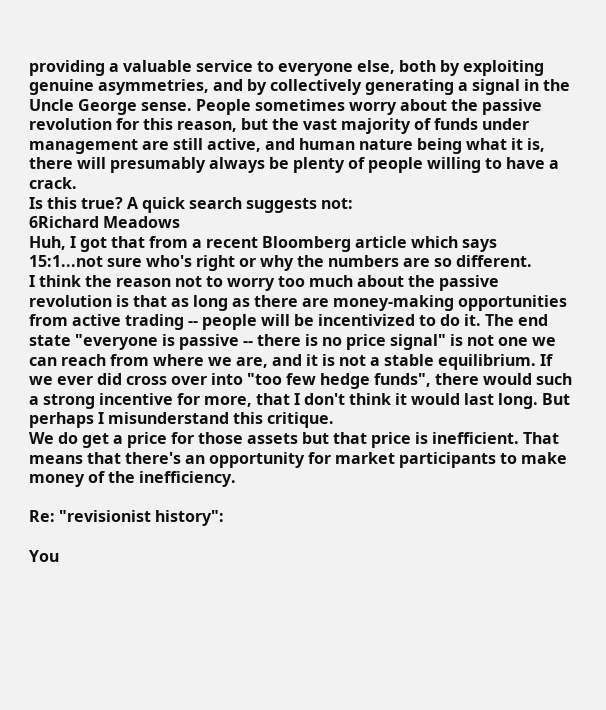providing a valuable service to everyone else, both by exploiting genuine asymmetries, and by collectively generating a signal in the Uncle George sense. People sometimes worry about the passive revolution for this reason, but the vast majority of funds under management are still active, and human nature being what it is, there will presumably always be plenty of people willing to have a crack.
Is this true? A quick search suggests not:
6Richard Meadows
Huh, I got that from a recent Bloomberg article which says 15:1...not sure who's right or why the numbers are so different.
I think the reason not to worry too much about the passive revolution is that as long as there are money-making opportunities from active trading -- people will be incentivized to do it. The end state "everyone is passive -- there is no price signal" is not one we can reach from where we are, and it is not a stable equilibrium. If we ever did cross over into "too few hedge funds", there would such a strong incentive for more, that I don't think it would last long. But perhaps I misunderstand this critique.
We do get a price for those assets but that price is inefficient. That means that there's an opportunity for market participants to make money of the inefficiency.

Re: "revisionist history":

You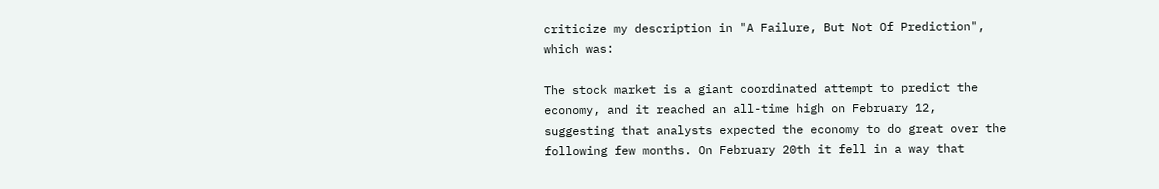criticize my description in "A Failure, But Not Of Prediction", which was:

The stock market is a giant coordinated attempt to predict the economy, and it reached an all-time high on February 12, suggesting that analysts expected the economy to do great over the following few months. On February 20th it fell in a way that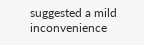suggested a mild inconvenience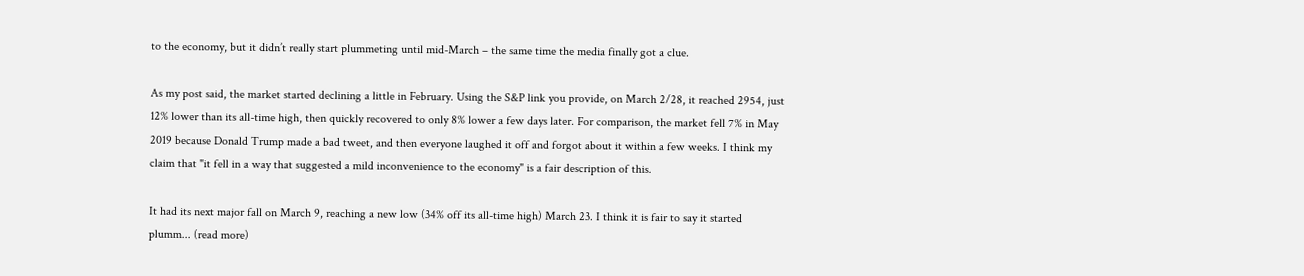to the economy, but it didn’t really start plummeting until mid-March – the same time the media finally got a clue.

As my post said, the market started declining a little in February. Using the S&P link you provide, on March 2/28, it reached 2954, just 12% lower than its all-time high, then quickly recovered to only 8% lower a few days later. For comparison, the market fell 7% in May 2019 because Donald Trump made a bad tweet, and then everyone laughed it off and forgot about it within a few weeks. I think my claim that "it fell in a way that suggested a mild inconvenience to the economy" is a fair description of this.

It had its next major fall on March 9, reaching a new low (34% off its all-time high) March 23. I think it is fair to say it started plumm... (read more)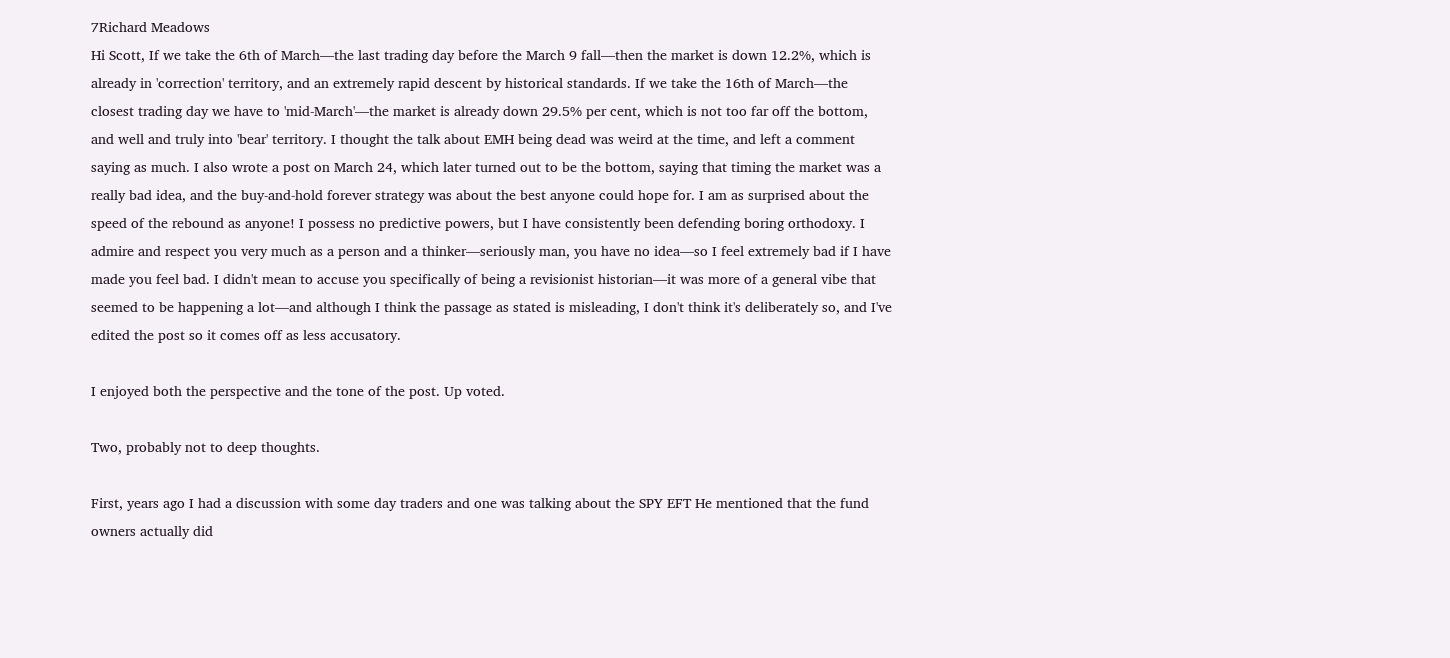7Richard Meadows
Hi Scott, If we take the 6th of March—the last trading day before the March 9 fall—then the market is down 12.2%, which is already in 'correction' territory, and an extremely rapid descent by historical standards. If we take the 16th of March—the closest trading day we have to 'mid-March'—the market is already down 29.5% per cent, which is not too far off the bottom, and well and truly into 'bear' territory. I thought the talk about EMH being dead was weird at the time, and left a comment saying as much. I also wrote a post on March 24, which later turned out to be the bottom, saying that timing the market was a really bad idea, and the buy-and-hold forever strategy was about the best anyone could hope for. I am as surprised about the speed of the rebound as anyone! I possess no predictive powers, but I have consistently been defending boring orthodoxy. I admire and respect you very much as a person and a thinker—seriously man, you have no idea—so I feel extremely bad if I have made you feel bad. I didn't mean to accuse you specifically of being a revisionist historian—it was more of a general vibe that seemed to be happening a lot—and although I think the passage as stated is misleading, I don't think it's deliberately so, and I've edited the post so it comes off as less accusatory.

I enjoyed both the perspective and the tone of the post. Up voted.

Two, probably not to deep thoughts.

First, years ago I had a discussion with some day traders and one was talking about the SPY EFT He mentioned that the fund owners actually did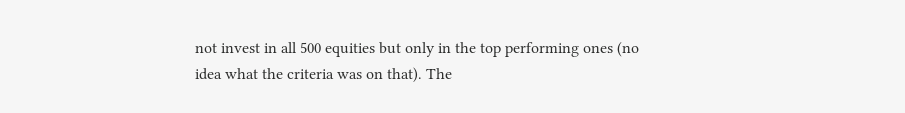not invest in all 500 equities but only in the top performing ones (no idea what the criteria was on that). The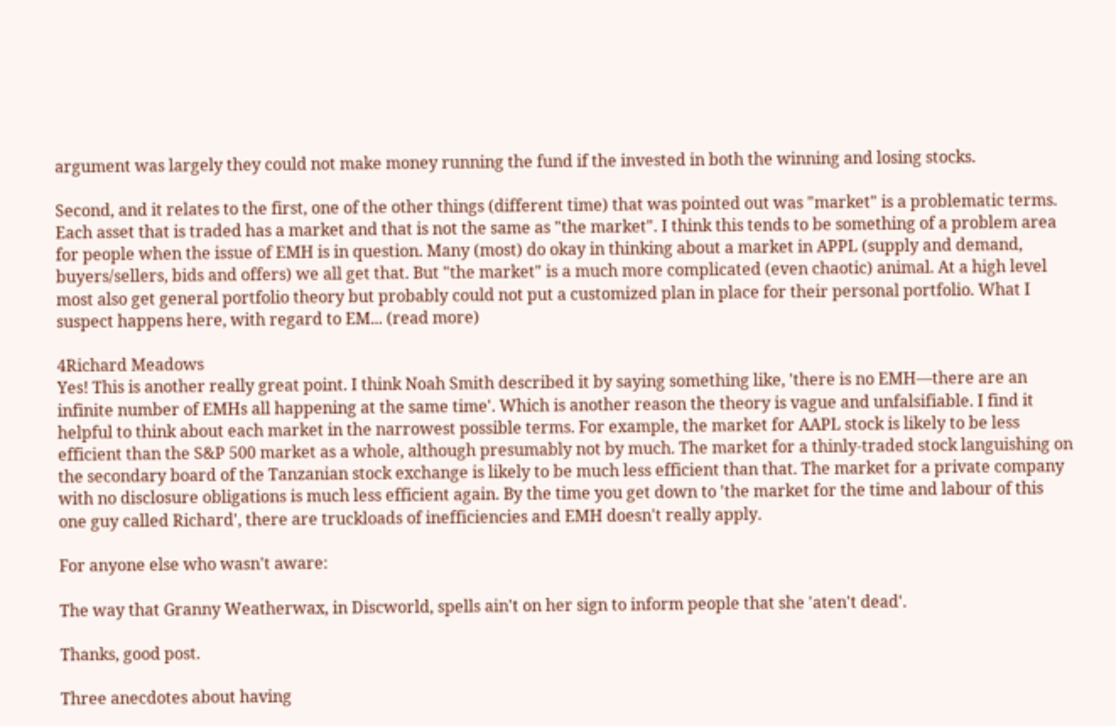argument was largely they could not make money running the fund if the invested in both the winning and losing stocks.

Second, and it relates to the first, one of the other things (different time) that was pointed out was "market" is a problematic terms. Each asset that is traded has a market and that is not the same as "the market". I think this tends to be something of a problem area for people when the issue of EMH is in question. Many (most) do okay in thinking about a market in APPL (supply and demand, buyers/sellers, bids and offers) we all get that. But "the market" is a much more complicated (even chaotic) animal. At a high level most also get general portfolio theory but probably could not put a customized plan in place for their personal portfolio. What I suspect happens here, with regard to EM... (read more)

4Richard Meadows
Yes! This is another really great point. I think Noah Smith described it by saying something like, 'there is no EMH—there are an infinite number of EMHs all happening at the same time'. Which is another reason the theory is vague and unfalsifiable. I find it helpful to think about each market in the narrowest possible terms. For example, the market for AAPL stock is likely to be less efficient than the S&P 500 market as a whole, although presumably not by much. The market for a thinly-traded stock languishing on the secondary board of the Tanzanian stock exchange is likely to be much less efficient than that. The market for a private company with no disclosure obligations is much less efficient again. By the time you get down to 'the market for the time and labour of this one guy called Richard', there are truckloads of inefficiencies and EMH doesn't really apply.

For anyone else who wasn't aware:

The way that Granny Weatherwax, in Discworld, spells ain't on her sign to inform people that she 'aten't dead'.

Thanks, good post.

Three anecdotes about having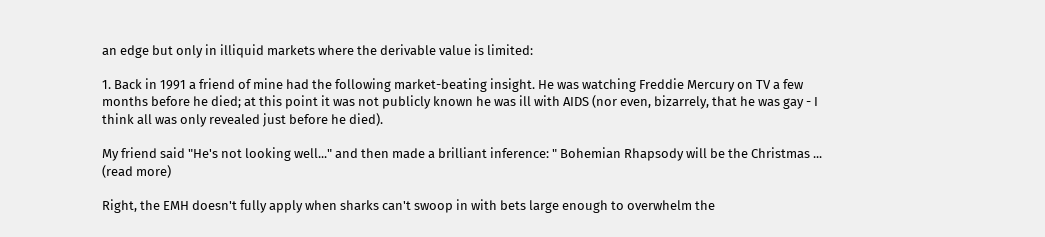an edge but only in illiquid markets where the derivable value is limited:

1. Back in 1991 a friend of mine had the following market-beating insight. He was watching Freddie Mercury on TV a few months before he died; at this point it was not publicly known he was ill with AIDS (nor even, bizarrely, that he was gay - I think all was only revealed just before he died).

My friend said "He's not looking well..." and then made a brilliant inference: " Bohemian Rhapsody will be the Christmas ... (read more)

Right, the EMH doesn't fully apply when sharks can't swoop in with bets large enough to overwhelm the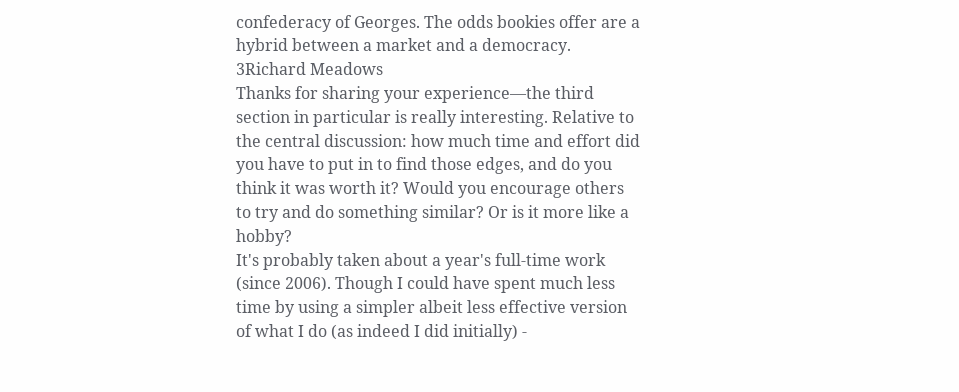confederacy of Georges. The odds bookies offer are a hybrid between a market and a democracy.
3Richard Meadows
Thanks for sharing your experience—the third section in particular is really interesting. Relative to the central discussion: how much time and effort did you have to put in to find those edges, and do you think it was worth it? Would you encourage others to try and do something similar? Or is it more like a hobby?
It's probably taken about a year's full-time work (since 2006). Though I could have spent much less time by using a simpler albeit less effective version of what I do (as indeed I did initially) -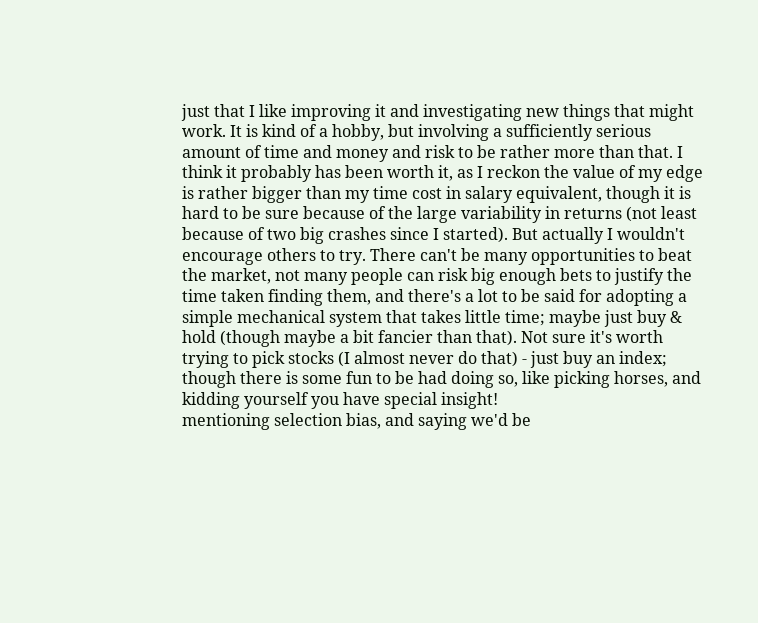just that I like improving it and investigating new things that might work. It is kind of a hobby, but involving a sufficiently serious amount of time and money and risk to be rather more than that. I think it probably has been worth it, as I reckon the value of my edge is rather bigger than my time cost in salary equivalent, though it is hard to be sure because of the large variability in returns (not least because of two big crashes since I started). But actually I wouldn't encourage others to try. There can't be many opportunities to beat the market, not many people can risk big enough bets to justify the time taken finding them, and there's a lot to be said for adopting a simple mechanical system that takes little time; maybe just buy & hold (though maybe a bit fancier than that). Not sure it's worth trying to pick stocks (I almost never do that) - just buy an index; though there is some fun to be had doing so, like picking horses, and kidding yourself you have special insight!
mentioning selection bias, and saying we'd be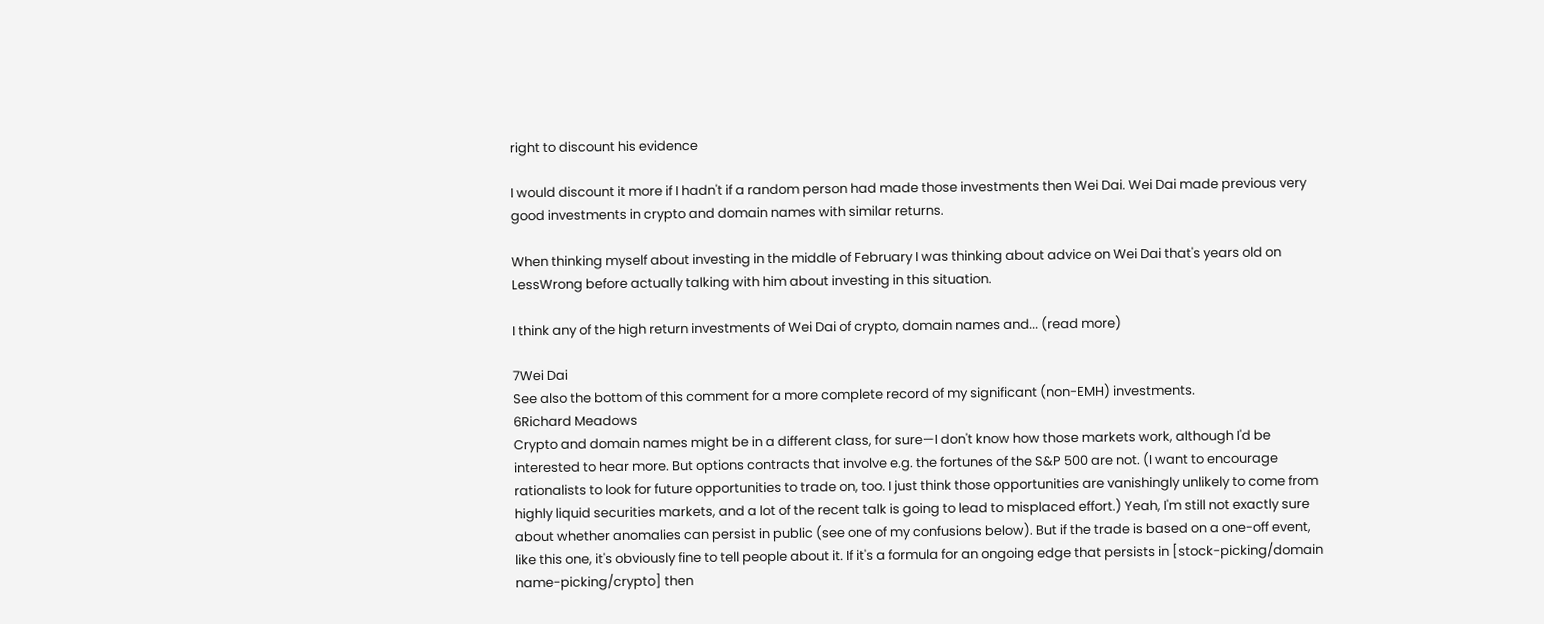right to discount his evidence

I would discount it more if I hadn't if a random person had made those investments then Wei Dai. Wei Dai made previous very good investments in crypto and domain names with similar returns.

When thinking myself about investing in the middle of February I was thinking about advice on Wei Dai that's years old on LessWrong before actually talking with him about investing in this situation.

I think any of the high return investments of Wei Dai of crypto, domain names and... (read more)

7Wei Dai
See also the bottom of this comment for a more complete record of my significant (non-EMH) investments.
6Richard Meadows
Crypto and domain names might be in a different class, for sure—I don't know how those markets work, although I'd be interested to hear more. But options contracts that involve e.g. the fortunes of the S&P 500 are not. (I want to encourage rationalists to look for future opportunities to trade on, too. I just think those opportunities are vanishingly unlikely to come from highly liquid securities markets, and a lot of the recent talk is going to lead to misplaced effort.) Yeah, I'm still not exactly sure about whether anomalies can persist in public (see one of my confusions below). But if the trade is based on a one-off event, like this one, it's obviously fine to tell people about it. If it's a formula for an ongoing edge that persists in [stock-picking/domain name-picking/crypto] then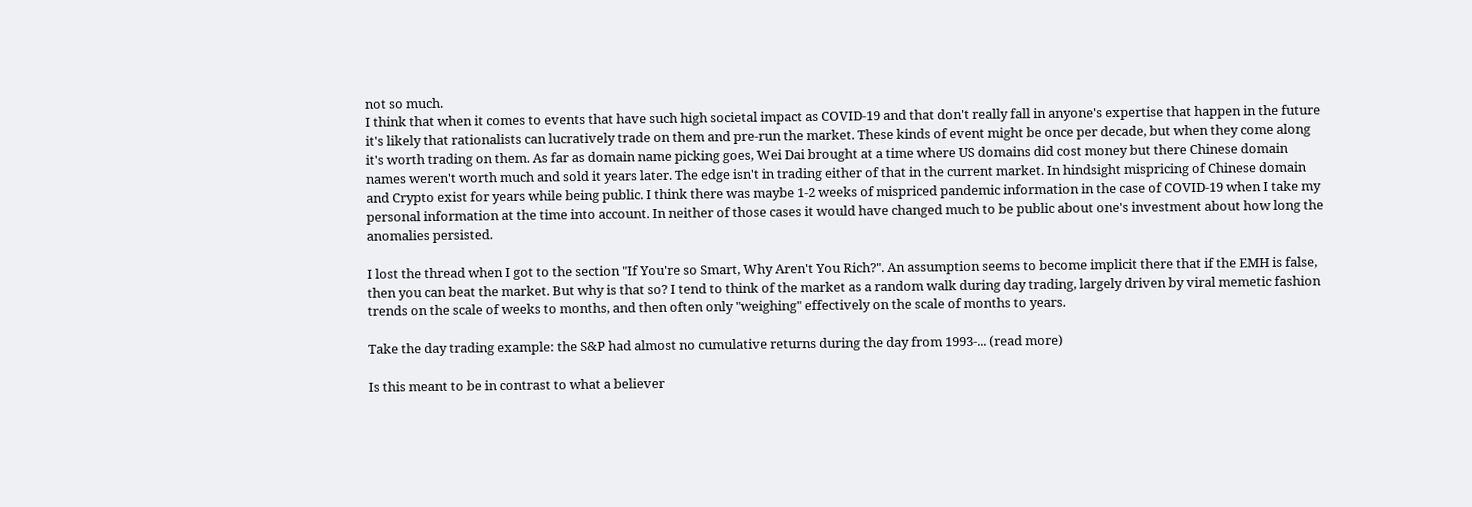not so much.
I think that when it comes to events that have such high societal impact as COVID-19 and that don't really fall in anyone's expertise that happen in the future it's likely that rationalists can lucratively trade on them and pre-run the market. These kinds of event might be once per decade, but when they come along it's worth trading on them. As far as domain name picking goes, Wei Dai brought at a time where US domains did cost money but there Chinese domain names weren't worth much and sold it years later. The edge isn't in trading either of that in the current market. In hindsight mispricing of Chinese domain and Crypto exist for years while being public. I think there was maybe 1-2 weeks of mispriced pandemic information in the case of COVID-19 when I take my personal information at the time into account. In neither of those cases it would have changed much to be public about one's investment about how long the anomalies persisted.

I lost the thread when I got to the section "If You're so Smart, Why Aren't You Rich?". An assumption seems to become implicit there that if the EMH is false, then you can beat the market. But why is that so? I tend to think of the market as a random walk during day trading, largely driven by viral memetic fashion trends on the scale of weeks to months, and then often only "weighing" effectively on the scale of months to years.

Take the day trading example: the S&P had almost no cumulative returns during the day from 1993-... (read more)

Is this meant to be in contrast to what a believer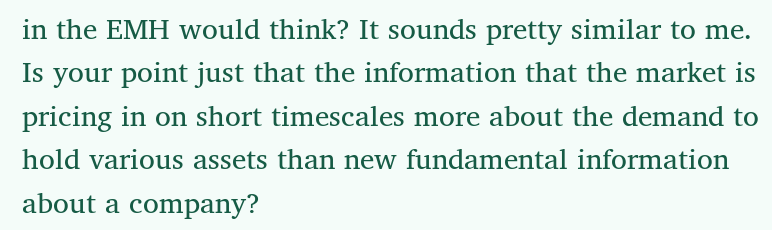in the EMH would think? It sounds pretty similar to me. Is your point just that the information that the market is pricing in on short timescales more about the demand to hold various assets than new fundamental information about a company?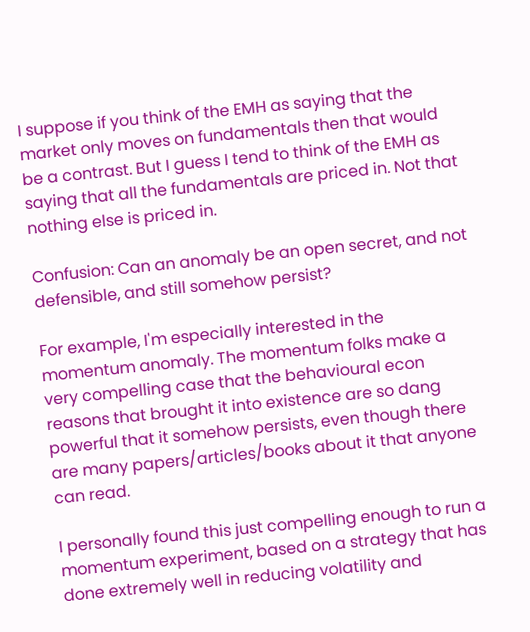I suppose if you think of the EMH as saying that the market only moves on fundamentals then that would be a contrast. But I guess I tend to think of the EMH as saying that all the fundamentals are priced in. Not that nothing else is priced in.

Confusion: Can an anomaly be an open secret, and not defensible, and still somehow persist?

For example, I'm especially interested in the momentum anomaly. The momentum folks make a very compelling case that the behavioural econ reasons that brought it into existence are so dang powerful that it somehow persists, even though there are many papers/articles/books about it that anyone can read.

I personally found this just compelling enough to run a momentum experiment, based on a strategy that has done extremely well in reducing volatility and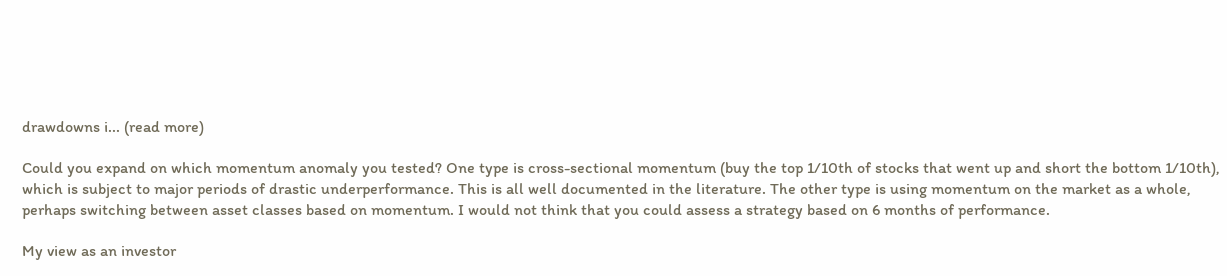drawdowns i... (read more)

Could you expand on which momentum anomaly you tested? One type is cross-sectional momentum (buy the top 1/10th of stocks that went up and short the bottom 1/10th), which is subject to major periods of drastic underperformance. This is all well documented in the literature. The other type is using momentum on the market as a whole, perhaps switching between asset classes based on momentum. I would not think that you could assess a strategy based on 6 months of performance.

My view as an investor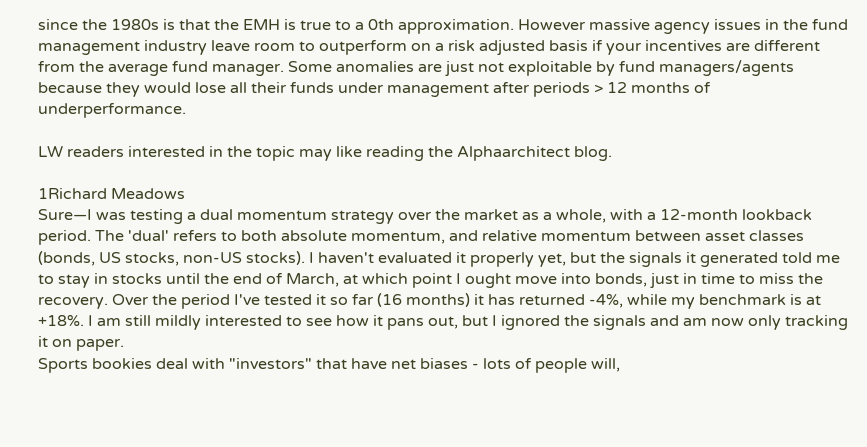since the 1980s is that the EMH is true to a 0th approximation. However massive agency issues in the fund management industry leave room to outperform on a risk adjusted basis if your incentives are different from the average fund manager. Some anomalies are just not exploitable by fund managers/agents because they would lose all their funds under management after periods > 12 months of underperformance.

LW readers interested in the topic may like reading the Alphaarchitect blog.

1Richard Meadows
Sure—I was testing a dual momentum strategy over the market as a whole, with a 12-month lookback period. The 'dual' refers to both absolute momentum, and relative momentum between asset classes (bonds, US stocks, non-US stocks). I haven't evaluated it properly yet, but the signals it generated told me to stay in stocks until the end of March, at which point I ought move into bonds, just in time to miss the recovery. Over the period I've tested it so far (16 months) it has returned -4%, while my benchmark is at +18%. I am still mildly interested to see how it pans out, but I ignored the signals and am now only tracking it on paper.
Sports bookies deal with "investors" that have net biases - lots of people will,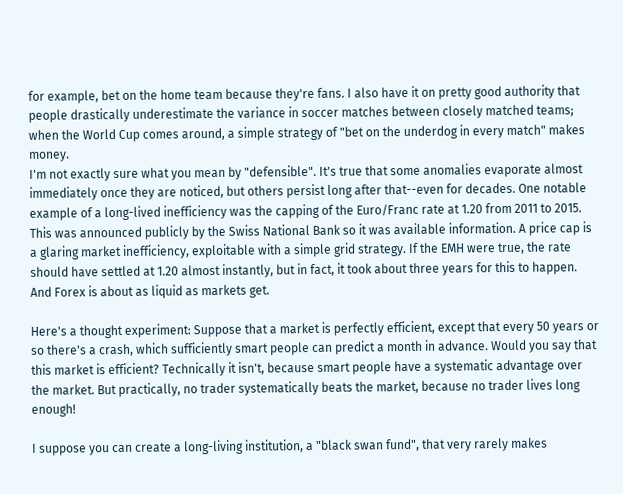for example, bet on the home team because they're fans. I also have it on pretty good authority that people drastically underestimate the variance in soccer matches between closely matched teams; when the World Cup comes around, a simple strategy of "bet on the underdog in every match" makes money.
I'm not exactly sure what you mean by "defensible". It's true that some anomalies evaporate almost immediately once they are noticed, but others persist long after that--even for decades. One notable example of a long-lived inefficiency was the capping of the Euro/Franc rate at 1.20 from 2011 to 2015. This was announced publicly by the Swiss National Bank so it was available information. A price cap is a glaring market inefficiency, exploitable with a simple grid strategy. If the EMH were true, the rate should have settled at 1.20 almost instantly, but in fact, it took about three years for this to happen. And Forex is about as liquid as markets get.

Here's a thought experiment: Suppose that a market is perfectly efficient, except that every 50 years or so there's a crash, which sufficiently smart people can predict a month in advance. Would you say that this market is efficient? Technically it isn't, because smart people have a systematic advantage over the market. But practically, no trader systematically beats the market, because no trader lives long enough!

I suppose you can create a long-living institution, a "black swan fund", that very rarely makes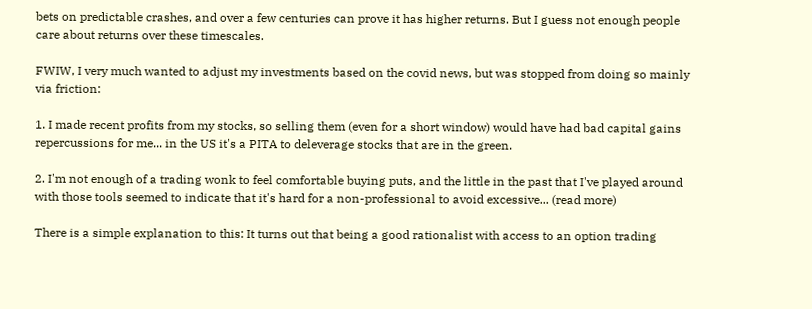bets on predictable crashes, and over a few centuries can prove it has higher returns. But I guess not enough people care about returns over these timescales.

FWIW, I very much wanted to adjust my investments based on the covid news, but was stopped from doing so mainly via friction:

1. I made recent profits from my stocks, so selling them (even for a short window) would have had bad capital gains repercussions for me... in the US it's a PITA to deleverage stocks that are in the green.

2. I'm not enough of a trading wonk to feel comfortable buying puts, and the little in the past that I've played around with those tools seemed to indicate that it's hard for a non-professional to avoid excessive... (read more)

There is a simple explanation to this: It turns out that being a good rationalist with access to an option trading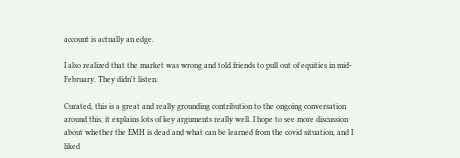account is actually an edge.

I also realized that the market was wrong and told friends to pull out of equities in mid-February. They didn't listen.

Curated, this is a great and really grounding contribution to the ongoing conversation around this, it explains lots of key arguments really well. I hope to see more discussion about whether the EMH is dead and what can be learned from the covid situation, and I liked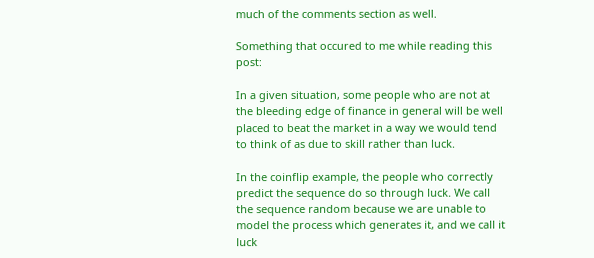much of the comments section as well.

Something that occured to me while reading this post:

In a given situation, some people who are not at the bleeding edge of finance in general will be well placed to beat the market in a way we would tend to think of as due to skill rather than luck.

In the coinflip example, the people who correctly predict the sequence do so through luck. We call the sequence random because we are unable to model the process which generates it, and we call it luck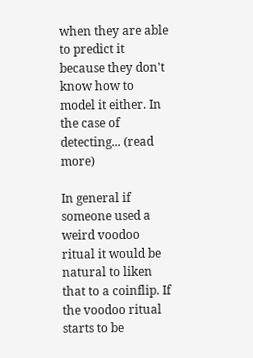when they are able to predict it because they don't know how to model it either. In the case of detecting... (read more)

In general if someone used a weird voodoo ritual it would be natural to liken that to a coinflip. If the voodoo ritual starts to be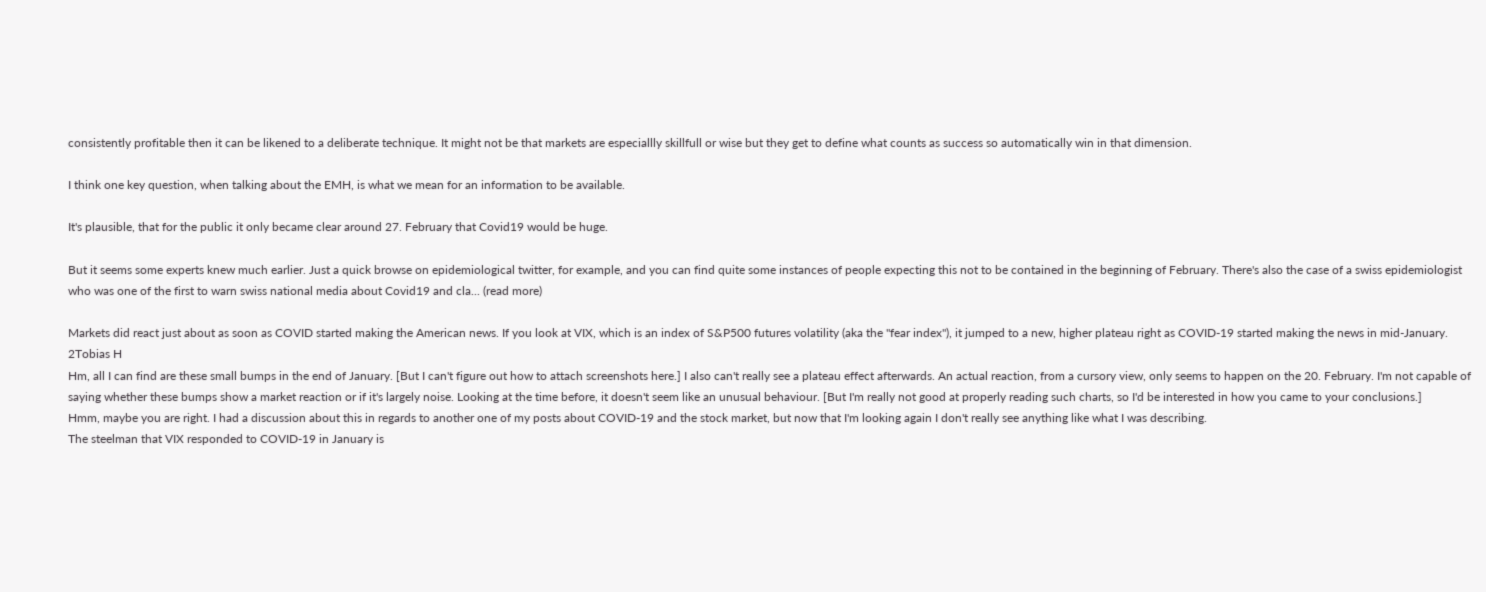consistently profitable then it can be likened to a deliberate technique. It might not be that markets are especiallly skillfull or wise but they get to define what counts as success so automatically win in that dimension.

I think one key question, when talking about the EMH, is what we mean for an information to be available.

It's plausible, that for the public it only became clear around 27. February that Covid19 would be huge.

But it seems some experts knew much earlier. Just a quick browse on epidemiological twitter, for example, and you can find quite some instances of people expecting this not to be contained in the beginning of February. There's also the case of a swiss epidemiologist who was one of the first to warn swiss national media about Covid19 and cla... (read more)

Markets did react just about as soon as COVID started making the American news. If you look at VIX, which is an index of S&P500 futures volatility (aka the "fear index"), it jumped to a new, higher plateau right as COVID-19 started making the news in mid-January.
2Tobias H
Hm, all I can find are these small bumps in the end of January. [But I can't figure out how to attach screenshots here.] I also can't really see a plateau effect afterwards. An actual reaction, from a cursory view, only seems to happen on the 20. February. I'm not capable of saying whether these bumps show a market reaction or if it's largely noise. Looking at the time before, it doesn't seem like an unusual behaviour. [But I'm really not good at properly reading such charts, so I'd be interested in how you came to your conclusions.]
Hmm, maybe you are right. I had a discussion about this in regards to another one of my posts about COVID-19 and the stock market, but now that I'm looking again I don't really see anything like what I was describing.
The steelman that VIX responded to COVID-19 in January is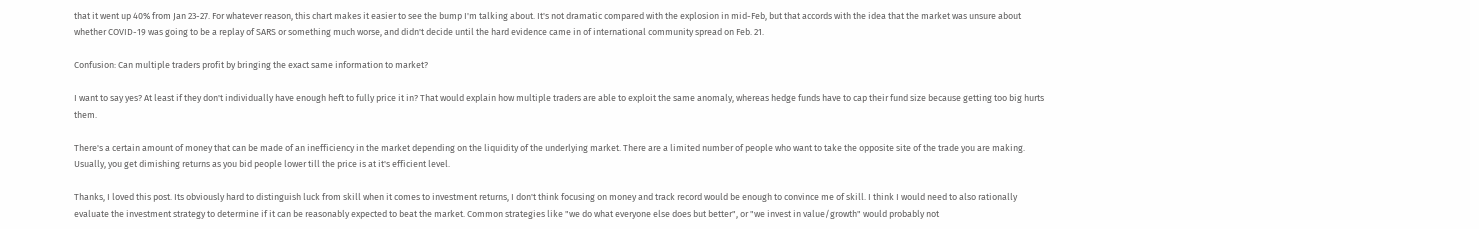that it went up 40% from Jan 23-27. For whatever reason, this chart makes it easier to see the bump I'm talking about. It's not dramatic compared with the explosion in mid-Feb, but that accords with the idea that the market was unsure about whether COVID-19 was going to be a replay of SARS or something much worse, and didn't decide until the hard evidence came in of international community spread on Feb. 21.

Confusion: Can multiple traders profit by bringing the exact same information to market?

I want to say yes? At least if they don't individually have enough heft to fully price it in? That would explain how multiple traders are able to exploit the same anomaly, whereas hedge funds have to cap their fund size because getting too big hurts them.

There's a certain amount of money that can be made of an inefficiency in the market depending on the liquidity of the underlying market. There are a limited number of people who want to take the opposite site of the trade you are making. Usually, you get dimishing returns as you bid people lower till the price is at it's efficient level.

Thanks, I loved this post. Its obviously hard to distinguish luck from skill when it comes to investment returns, I don't think focusing on money and track record would be enough to convince me of skill. I think I would need to also rationally evaluate the investment strategy to determine if it can be reasonably expected to beat the market. Common strategies like "we do what everyone else does but better", or "we invest in value/growth" would probably not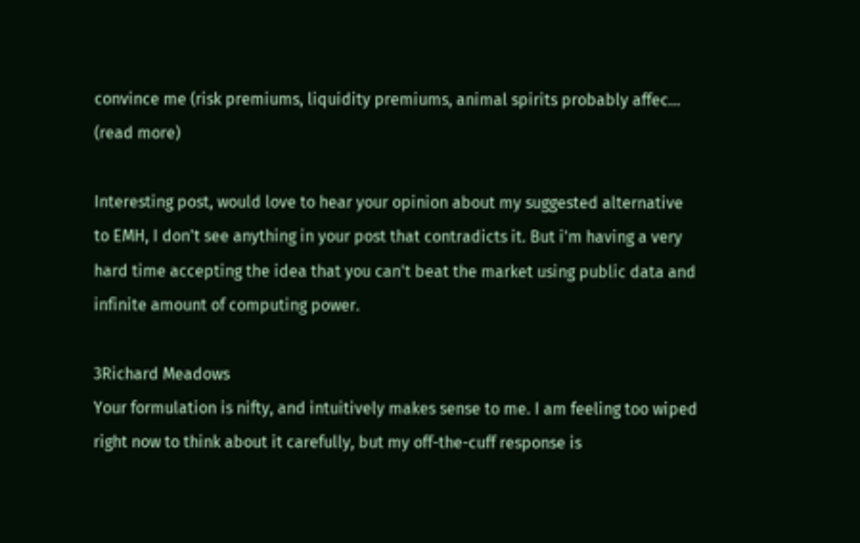convince me (risk premiums, liquidity premiums, animal spirits probably affec... (read more)

Interesting post, would love to hear your opinion about my suggested alternative to EMH, I don't see anything in your post that contradicts it. But i'm having a very hard time accepting the idea that you can't beat the market using public data and infinite amount of computing power.

3Richard Meadows
Your formulation is nifty, and intuitively makes sense to me. I am feeling too wiped right now to think about it carefully, but my off-the-cuff response is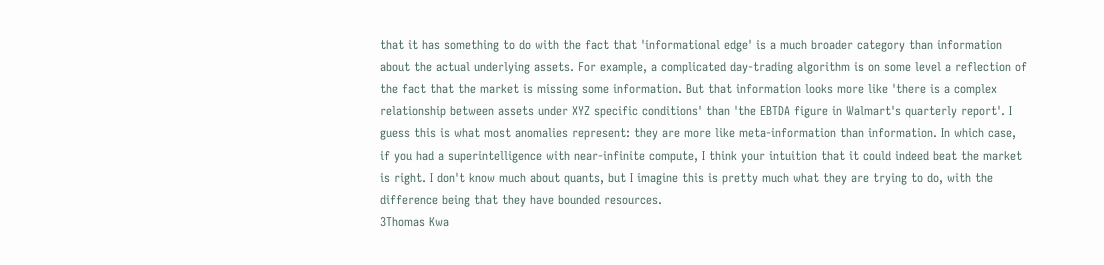that it has something to do with the fact that 'informational edge' is a much broader category than information about the actual underlying assets. For example, a complicated day-trading algorithm is on some level a reflection of the fact that the market is missing some information. But that information looks more like 'there is a complex relationship between assets under XYZ specific conditions' than 'the EBTDA figure in Walmart's quarterly report'. I guess this is what most anomalies represent: they are more like meta-information than information. In which case, if you had a superintelligence with near-infinite compute, I think your intuition that it could indeed beat the market is right. I don't know much about quants, but I imagine this is pretty much what they are trying to do, with the difference being that they have bounded resources.
3Thomas Kwa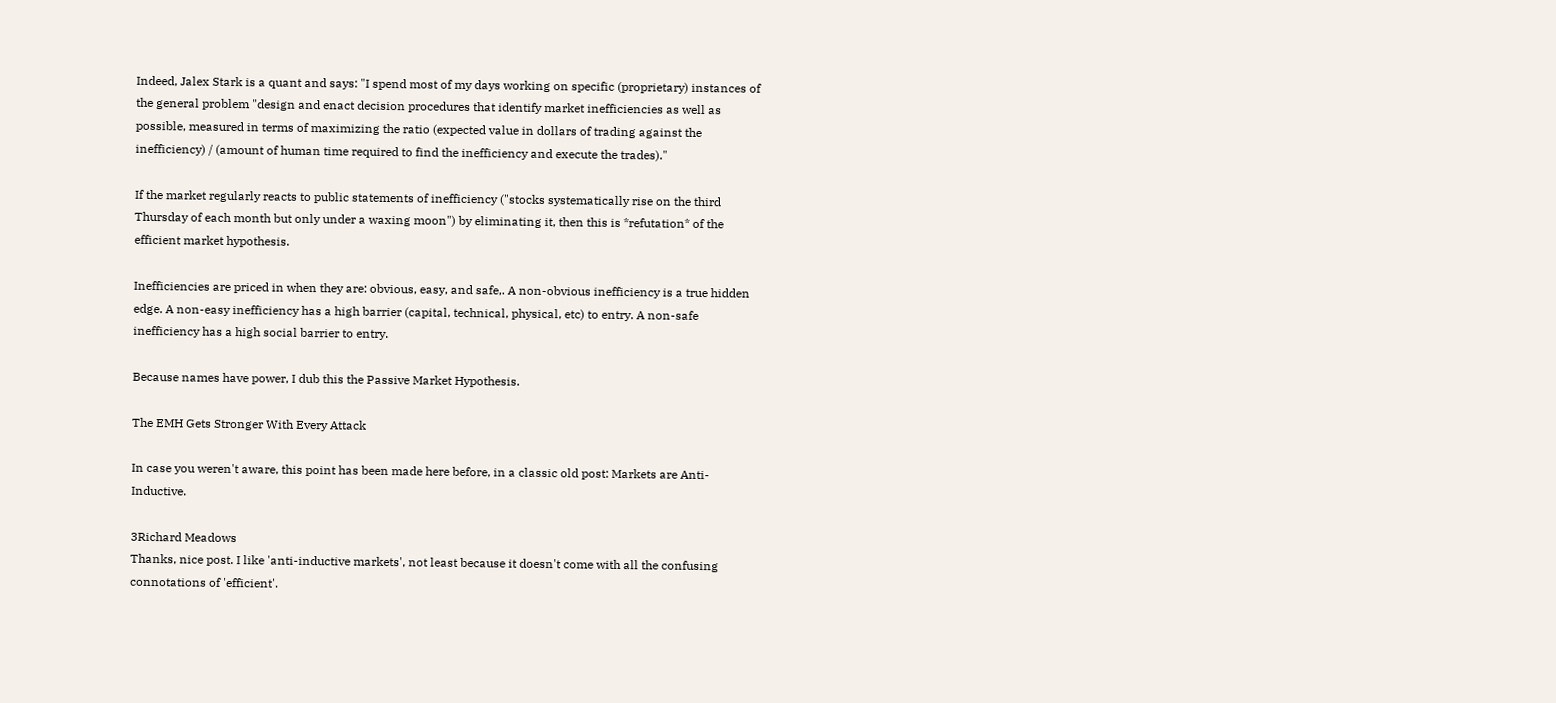Indeed, Jalex Stark is a quant and says: "I spend most of my days working on specific (proprietary) instances of the general problem "design and enact decision procedures that identify market inefficiencies as well as possible, measured in terms of maximizing the ratio (expected value in dollars of trading against the inefficiency) / (amount of human time required to find the inefficiency and execute the trades)."

If the market regularly reacts to public statements of inefficiency ("stocks systematically rise on the third Thursday of each month but only under a waxing moon") by eliminating it, then this is *refutation* of the efficient market hypothesis.

Inefficiencies are priced in when they are: obvious, easy, and safe,. A non-obvious inefficiency is a true hidden edge. A non-easy inefficiency has a high barrier (capital, technical, physical, etc) to entry. A non-safe inefficiency has a high social barrier to entry.

Because names have power, I dub this the Passive Market Hypothesis.

The EMH Gets Stronger With Every Attack

In case you weren't aware, this point has been made here before, in a classic old post: Markets are Anti-Inductive.

3Richard Meadows
Thanks, nice post. I like 'anti-inductive markets', not least because it doesn't come with all the confusing connotations of 'efficient'.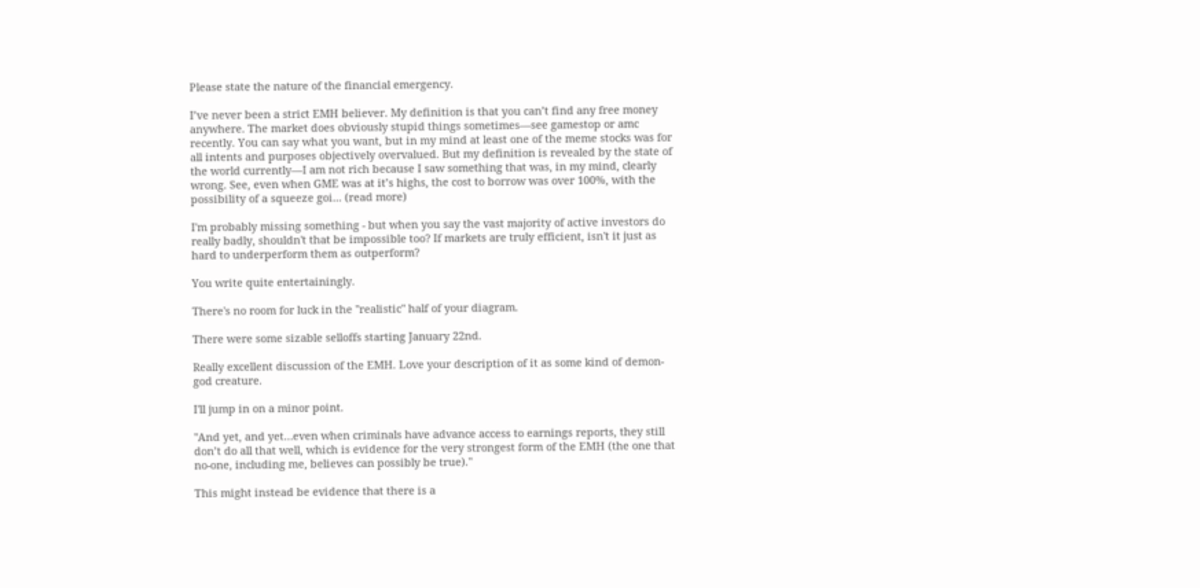Please state the nature of the financial emergency.

I’ve never been a strict EMH believer. My definition is that you can’t find any free money anywhere. The market does obviously stupid things sometimes—see gamestop or amc recently. You can say what you want, but in my mind at least one of the meme stocks was for all intents and purposes objectively overvalued. But my definition is revealed by the state of the world currently—I am not rich because I saw something that was, in my mind, clearly wrong. See, even when GME was at it’s highs, the cost to borrow was over 100%, with the possibility of a squeeze goi... (read more)

I'm probably missing something - but when you say the vast majority of active investors do really badly, shouldn't that be impossible too? If markets are truly efficient, isn't it just as hard to underperform them as outperform?

You write quite entertainingly.

There's no room for luck in the "realistic" half of your diagram.

There were some sizable selloffs starting January 22nd.

Really excellent discussion of the EMH. Love your description of it as some kind of demon-god creature.

I'll jump in on a minor point.

"And yet, and yet…even when criminals have advance access to earnings reports, they still don’t do all that well, which is evidence for the very strongest form of the EMH (the one that no-one, including me, believes can possibly be true)."

This might instead be evidence that there is a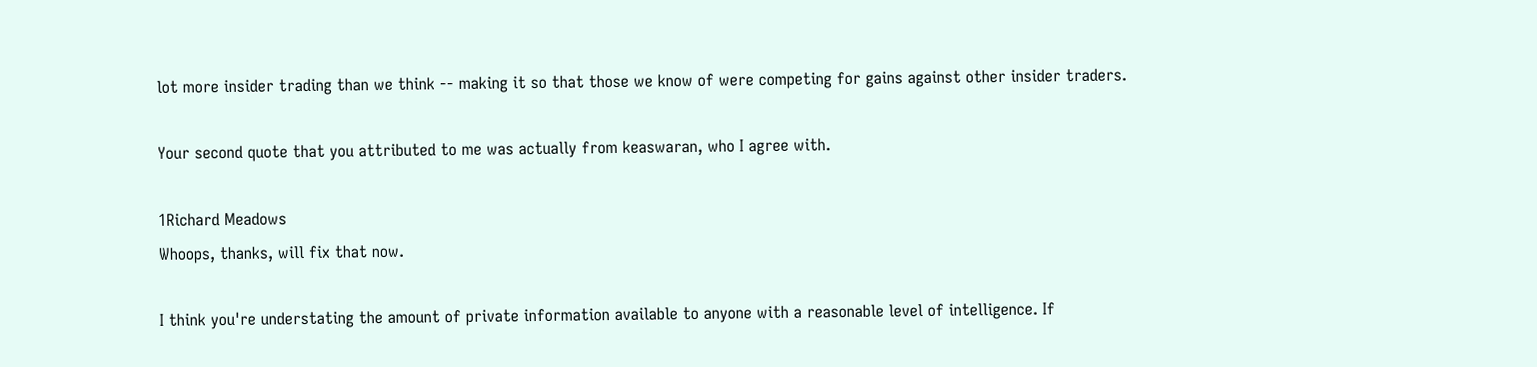lot more insider trading than we think -- making it so that those we know of were competing for gains against other insider traders.

Your second quote that you attributed to me was actually from keaswaran, who I agree with.

1Richard Meadows
Whoops, thanks, will fix that now.

I think you're understating the amount of private information available to anyone with a reasonable level of intelligence. If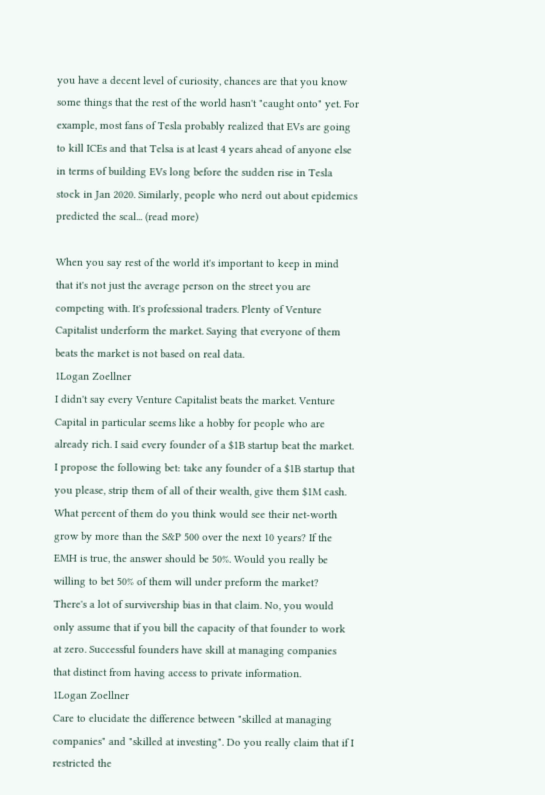you have a decent level of curiosity, chances are that you know some things that the rest of the world hasn't "caught onto" yet. For example, most fans of Tesla probably realized that EVs are going to kill ICEs and that Telsa is at least 4 years ahead of anyone else in terms of building EVs long before the sudden rise in Tesla stock in Jan 2020. Similarly, people who nerd out about epidemics predicted the scal... (read more)

When you say rest of the world it's important to keep in mind that it's not just the average person on the street you are competing with. It's professional traders. Plenty of Venture Capitalist underform the market. Saying that everyone of them beats the market is not based on real data.
1Logan Zoellner
I didn't say every Venture Capitalist beats the market. Venture Capital in particular seems like a hobby for people who are already rich. I said every founder of a $1B startup beat the market. I propose the following bet: take any founder of a $1B startup that you please, strip them of all of their wealth, give them $1M cash. What percent of them do you think would see their net-worth grow by more than the S&P 500 over the next 10 years? If the EMH is true, the answer should be 50%. Would you really be willing to bet 50% of them will under preform the market?
There's a lot of survivership bias in that claim. No, you would only assume that if you bill the capacity of that founder to work at zero. Successful founders have skill at managing companies that distinct from having access to private information.
1Logan Zoellner
Care to elucidate the difference between "skilled at managing companies" and "skilled at investing". Do you really claim that if I restricted the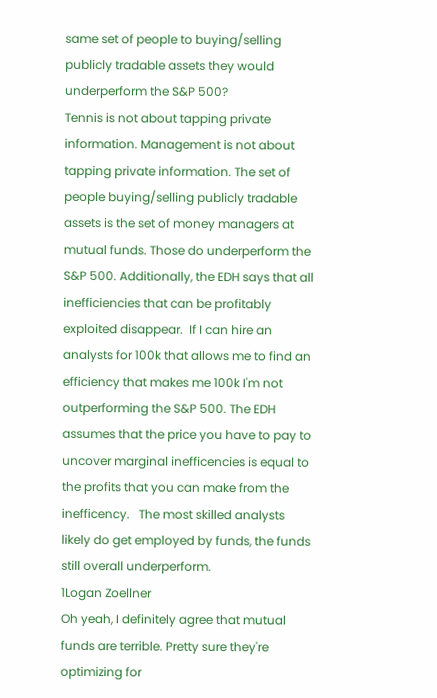same set of people to buying/selling publicly tradable assets they would underperform the S&P 500?
Tennis is not about tapping private information. Management is not about tapping private information. The set of people buying/selling publicly tradable assets is the set of money managers at mutual funds. Those do underperform the S&P 500. Additionally, the EDH says that all inefficiencies that can be profitably exploited disappear.  If I can hire an analysts for 100k that allows me to find an efficiency that makes me 100k I'm not outperforming the S&P 500. The EDH assumes that the price you have to pay to uncover marginal inefficencies is equal to the profits that you can make from the inefficency.   The most skilled analysts likely do get employed by funds, the funds still overall underperform.
1Logan Zoellner
Oh yeah, I definitely agree that mutual funds are terrible. Pretty sure they're optimizing for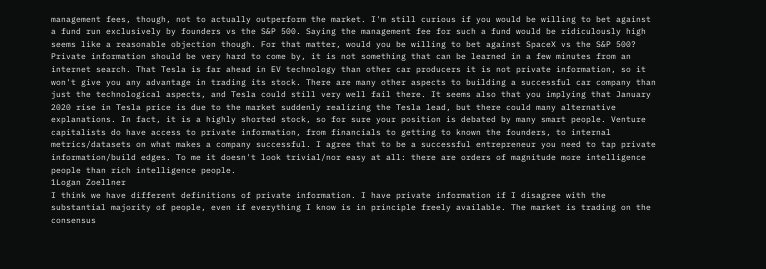management fees, though, not to actually outperform the market. I'm still curious if you would be willing to bet against a fund run exclusively by founders vs the S&P 500. Saying the management fee for such a fund would be ridiculously high seems like a reasonable objection though. For that matter, would you be willing to bet against SpaceX vs the S&P 500?
Private information should be very hard to come by, it is not something that can be learned in a few minutes from an internet search. That Tesla is far ahead in EV technology than other car producers it is not private information, so it won't give you any advantage in trading its stock. There are many other aspects to building a successful car company than just the technological aspects, and Tesla could still very well fail there. It seems also that you implying that January 2020 rise in Tesla price is due to the market suddenly realizing the Tesla lead, but there could many alternative explanations. In fact, it is a highly shorted stock, so for sure your position is debated by many smart people. Venture capitalists do have access to private information, from financials to getting to known the founders, to internal metrics/datasets on what makes a company successful. I agree that to be a successful entrepreneur you need to tap private information/build edges. To me it doesn't look trivial/nor easy at all: there are orders of magnitude more intelligence people than rich intelligence people.
1Logan Zoellner
I think we have different definitions of private information. I have private information if I disagree with the substantial majority of people, even if everything I know is in principle freely available. The market is trading on the consensus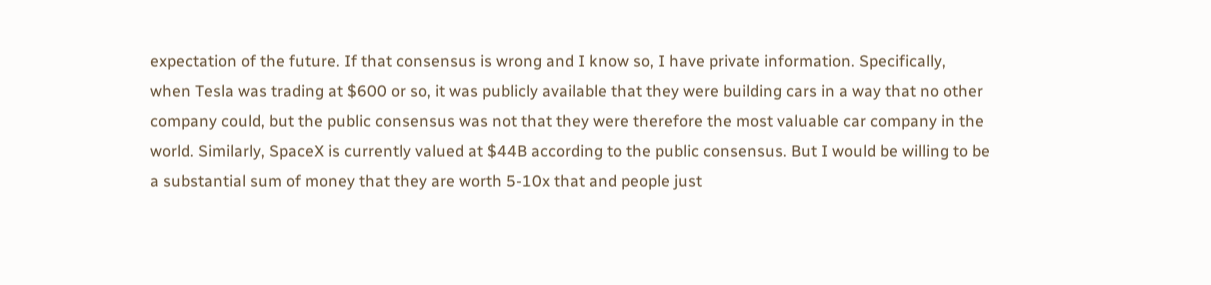expectation of the future. If that consensus is wrong and I know so, I have private information. Specifically, when Tesla was trading at $600 or so, it was publicly available that they were building cars in a way that no other company could, but the public consensus was not that they were therefore the most valuable car company in the world. Similarly, SpaceX is currently valued at $44B according to the public consensus. But I would be willing to be a substantial sum of money that they are worth 5-10x that and people just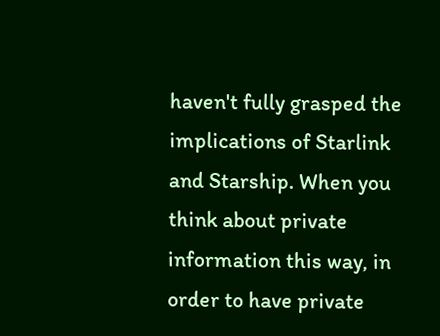haven't fully grasped the implications of Starlink and Starship. When you think about private information this way, in order to have private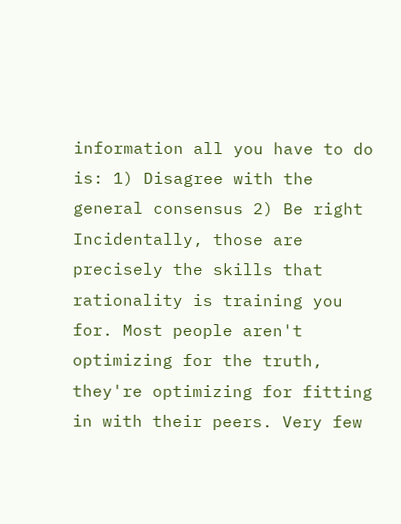information all you have to do is: 1) Disagree with the general consensus 2) Be right Incidentally, those are precisely the skills that rationality is training you for. Most people aren't optimizing for the truth, they're optimizing for fitting in with their peers. Very few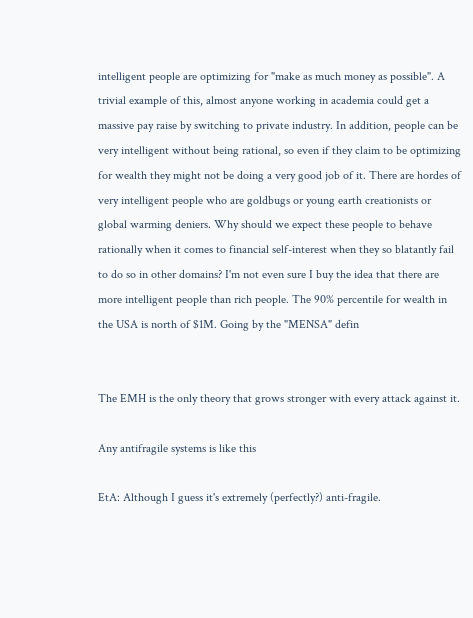intelligent people are optimizing for "make as much money as possible". A trivial example of this, almost anyone working in academia could get a massive pay raise by switching to private industry. In addition, people can be very intelligent without being rational, so even if they claim to be optimizing for wealth they might not be doing a very good job of it. There are hordes of very intelligent people who are goldbugs or young earth creationists or global warming deniers. Why should we expect these people to behave rationally when it comes to financial self-interest when they so blatantly fail to do so in other domains? I'm not even sure I buy the idea that there are more intelligent people than rich people. The 90% percentile for wealth in the USA is north of $1M. Going by the "MENSA" defin


The EMH is the only theory that grows stronger with every attack against it.

Any antifragile systems is like this

EtA: Although I guess it's extremely (perfectly?) anti-fragile.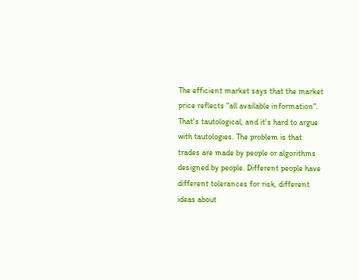The efficient market says that the market price reflects "all available information". That's tautological, and it's hard to argue with tautologies. The problem is that trades are made by people or algorithms designed by people. Different people have different tolerances for risk, different ideas about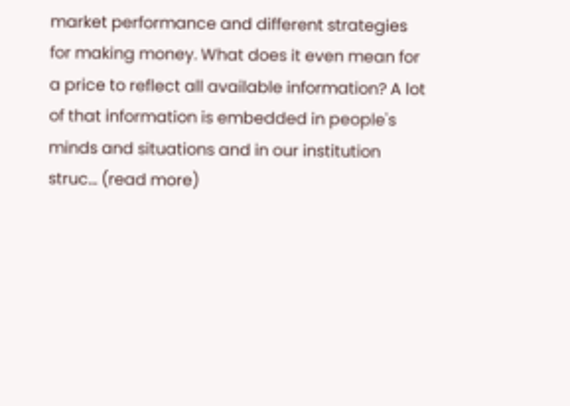market performance and different strategies for making money. What does it even mean for a price to reflect all available information? A lot of that information is embedded in people's minds and situations and in our institution struc... (read more)